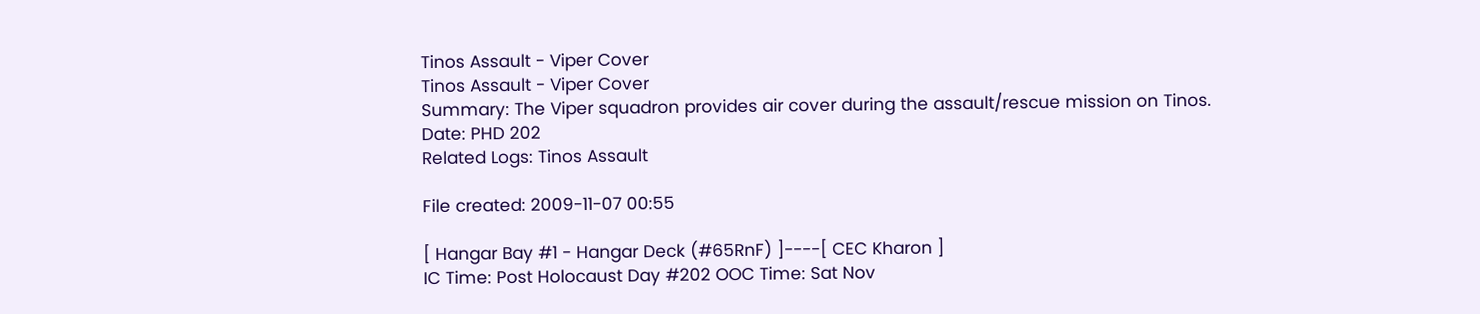Tinos Assault - Viper Cover
Tinos Assault - Viper Cover
Summary: The Viper squadron provides air cover during the assault/rescue mission on Tinos.
Date: PHD 202
Related Logs: Tinos Assault

File created: 2009-11-07 00:55

[ Hangar Bay #1 - Hangar Deck (#65RnF) ]----[ CEC Kharon ]
IC Time: Post Holocaust Day #202 OOC Time: Sat Nov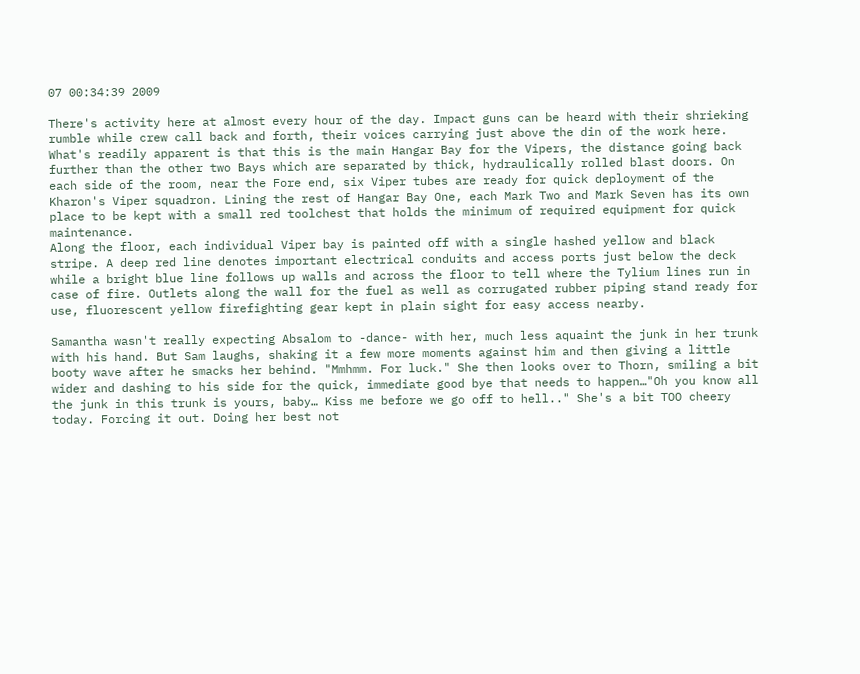07 00:34:39 2009

There's activity here at almost every hour of the day. Impact guns can be heard with their shrieking rumble while crew call back and forth, their voices carrying just above the din of the work here. What's readily apparent is that this is the main Hangar Bay for the Vipers, the distance going back further than the other two Bays which are separated by thick, hydraulically rolled blast doors. On each side of the room, near the Fore end, six Viper tubes are ready for quick deployment of the Kharon's Viper squadron. Lining the rest of Hangar Bay One, each Mark Two and Mark Seven has its own place to be kept with a small red toolchest that holds the minimum of required equipment for quick maintenance.
Along the floor, each individual Viper bay is painted off with a single hashed yellow and black stripe. A deep red line denotes important electrical conduits and access ports just below the deck while a bright blue line follows up walls and across the floor to tell where the Tylium lines run in case of fire. Outlets along the wall for the fuel as well as corrugated rubber piping stand ready for use, fluorescent yellow firefighting gear kept in plain sight for easy access nearby.

Samantha wasn't really expecting Absalom to -dance- with her, much less aquaint the junk in her trunk with his hand. But Sam laughs, shaking it a few more moments against him and then giving a little booty wave after he smacks her behind. "Mmhmm. For luck." She then looks over to Thorn, smiling a bit wider and dashing to his side for the quick, immediate good bye that needs to happen…"Oh you know all the junk in this trunk is yours, baby… Kiss me before we go off to hell.." She's a bit TOO cheery today. Forcing it out. Doing her best not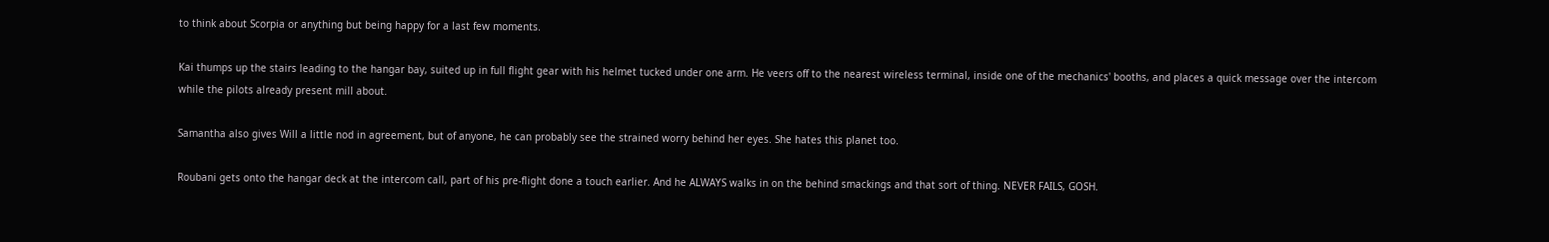to think about Scorpia or anything but being happy for a last few moments.

Kai thumps up the stairs leading to the hangar bay, suited up in full flight gear with his helmet tucked under one arm. He veers off to the nearest wireless terminal, inside one of the mechanics' booths, and places a quick message over the intercom while the pilots already present mill about.

Samantha also gives Will a little nod in agreement, but of anyone, he can probably see the strained worry behind her eyes. She hates this planet too.

Roubani gets onto the hangar deck at the intercom call, part of his pre-flight done a touch earlier. And he ALWAYS walks in on the behind smackings and that sort of thing. NEVER FAILS, GOSH.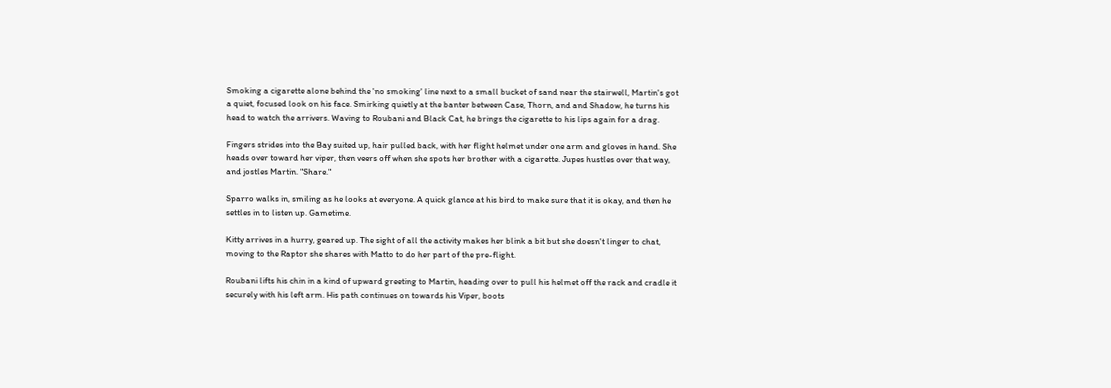Smoking a cigarette alone behind the 'no smoking' line next to a small bucket of sand near the stairwell, Martin's got a quiet, focused look on his face. Smirking quietly at the banter between Case, Thorn, and and Shadow, he turns his head to watch the arrivers. Waving to Roubani and Black Cat, he brings the cigarette to his lips again for a drag.

Fingers strides into the Bay suited up, hair pulled back, with her flight helmet under one arm and gloves in hand. She heads over toward her viper, then veers off when she spots her brother with a cigarette. Jupes hustles over that way, and jostles Martin. "Share."

Sparro walks in, smiling as he looks at everyone. A quick glance at his bird to make sure that it is okay, and then he settles in to listen up. Gametime.

Kitty arrives in a hurry, geared up. The sight of all the activity makes her blink a bit but she doesn't linger to chat, moving to the Raptor she shares with Matto to do her part of the pre-flight.

Roubani lifts his chin in a kind of upward greeting to Martin, heading over to pull his helmet off the rack and cradle it securely with his left arm. His path continues on towards his Viper, boots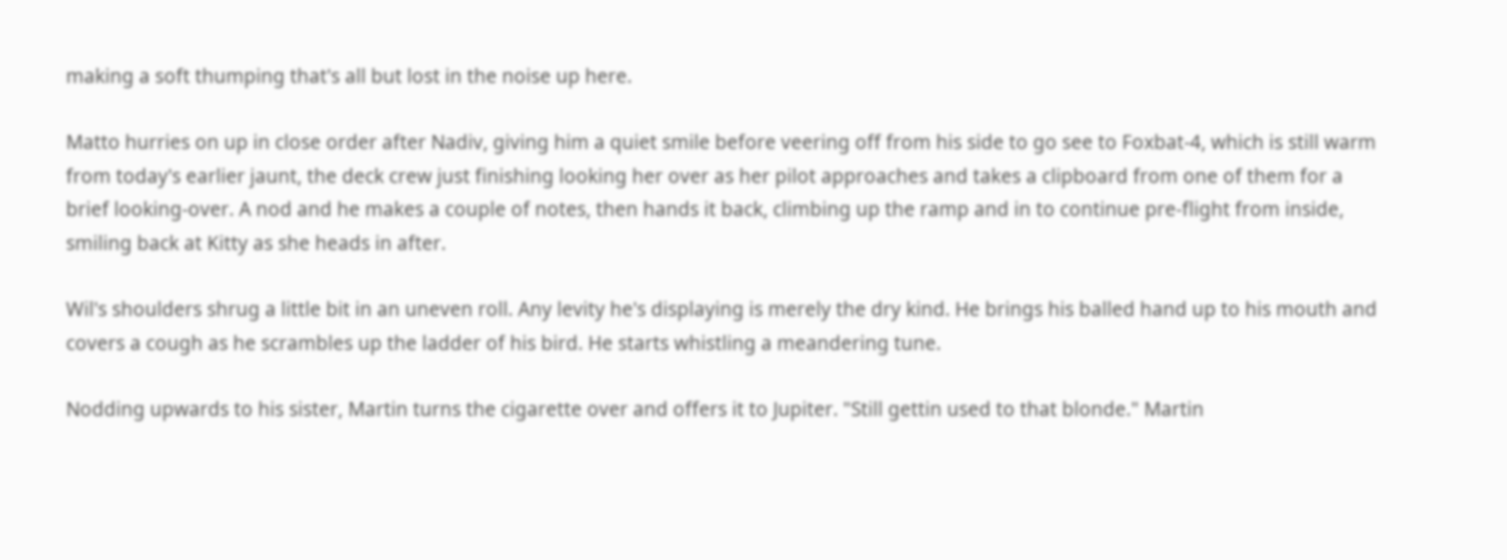making a soft thumping that's all but lost in the noise up here.

Matto hurries on up in close order after Nadiv, giving him a quiet smile before veering off from his side to go see to Foxbat-4, which is still warm from today's earlier jaunt, the deck crew just finishing looking her over as her pilot approaches and takes a clipboard from one of them for a brief looking-over. A nod and he makes a couple of notes, then hands it back, climbing up the ramp and in to continue pre-flight from inside, smiling back at Kitty as she heads in after.

Wil's shoulders shrug a little bit in an uneven roll. Any levity he's displaying is merely the dry kind. He brings his balled hand up to his mouth and covers a cough as he scrambles up the ladder of his bird. He starts whistling a meandering tune.

Nodding upwards to his sister, Martin turns the cigarette over and offers it to Jupiter. "Still gettin used to that blonde." Martin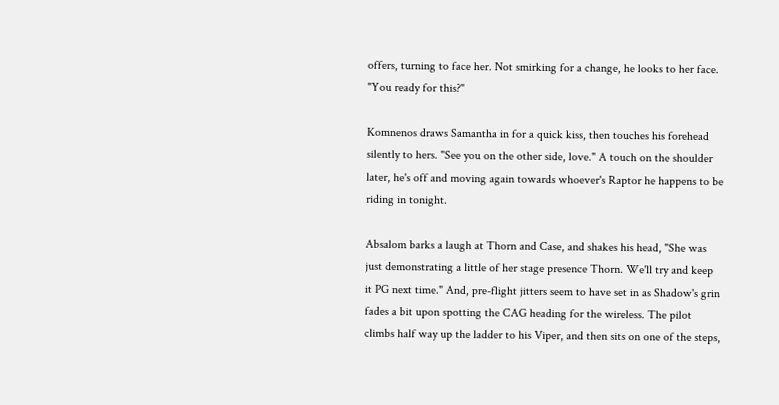offers, turning to face her. Not smirking for a change, he looks to her face. "You ready for this?"

Komnenos draws Samantha in for a quick kiss, then touches his forehead silently to hers. "See you on the other side, love." A touch on the shoulder later, he's off and moving again towards whoever's Raptor he happens to be riding in tonight.

Absalom barks a laugh at Thorn and Case, and shakes his head, "She was just demonstrating a little of her stage presence Thorn. We'll try and keep it PG next time." And, pre-flight jitters seem to have set in as Shadow's grin fades a bit upon spotting the CAG heading for the wireless. The pilot climbs half way up the ladder to his Viper, and then sits on one of the steps,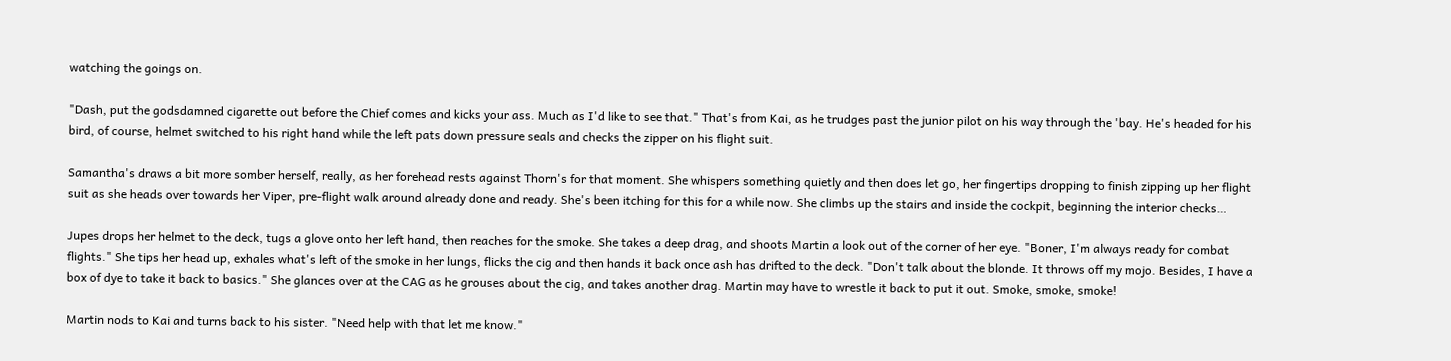watching the goings on.

"Dash, put the godsdamned cigarette out before the Chief comes and kicks your ass. Much as I'd like to see that." That's from Kai, as he trudges past the junior pilot on his way through the 'bay. He's headed for his bird, of course, helmet switched to his right hand while the left pats down pressure seals and checks the zipper on his flight suit.

Samantha's draws a bit more somber herself, really, as her forehead rests against Thorn's for that moment. She whispers something quietly and then does let go, her fingertips dropping to finish zipping up her flight suit as she heads over towards her Viper, pre-flight walk around already done and ready. She's been itching for this for a while now. She climbs up the stairs and inside the cockpit, beginning the interior checks…

Jupes drops her helmet to the deck, tugs a glove onto her left hand, then reaches for the smoke. She takes a deep drag, and shoots Martin a look out of the corner of her eye. "Boner, I'm always ready for combat flights." She tips her head up, exhales what's left of the smoke in her lungs, flicks the cig and then hands it back once ash has drifted to the deck. "Don't talk about the blonde. It throws off my mojo. Besides, I have a box of dye to take it back to basics." She glances over at the CAG as he grouses about the cig, and takes another drag. Martin may have to wrestle it back to put it out. Smoke, smoke, smoke!

Martin nods to Kai and turns back to his sister. "Need help with that let me know."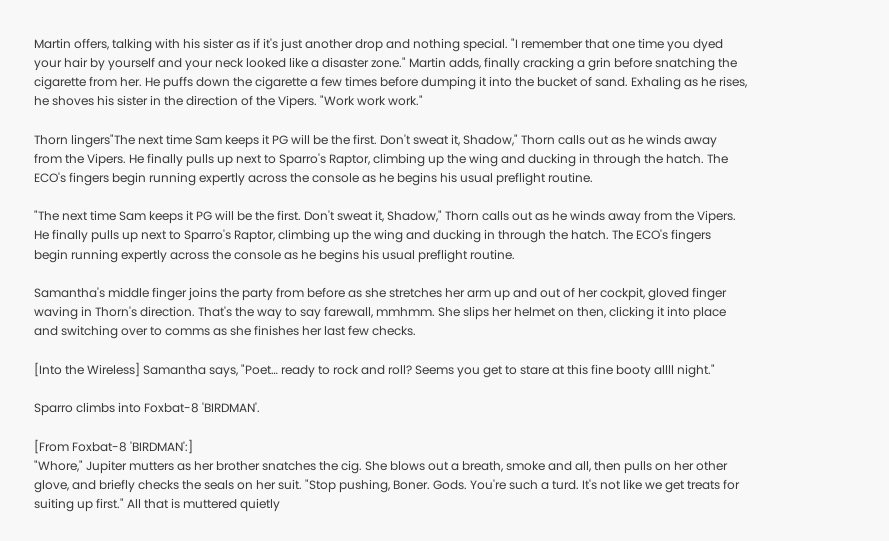Martin offers, talking with his sister as if it's just another drop and nothing special. "I remember that one time you dyed your hair by yourself and your neck looked like a disaster zone." Martin adds, finally cracking a grin before snatching the cigarette from her. He puffs down the cigarette a few times before dumping it into the bucket of sand. Exhaling as he rises, he shoves his sister in the direction of the Vipers. "Work work work."

Thorn lingers"The next time Sam keeps it PG will be the first. Don't sweat it, Shadow," Thorn calls out as he winds away from the Vipers. He finally pulls up next to Sparro's Raptor, climbing up the wing and ducking in through the hatch. The ECO's fingers begin running expertly across the console as he begins his usual preflight routine.

"The next time Sam keeps it PG will be the first. Don't sweat it, Shadow," Thorn calls out as he winds away from the Vipers. He finally pulls up next to Sparro's Raptor, climbing up the wing and ducking in through the hatch. The ECO's fingers begin running expertly across the console as he begins his usual preflight routine.

Samantha's middle finger joins the party from before as she stretches her arm up and out of her cockpit, gloved finger waving in Thorn's direction. That's the way to say farewall, mmhmm. She slips her helmet on then, clicking it into place and switching over to comms as she finishes her last few checks.

[Into the Wireless] Samantha says, "Poet… ready to rock and roll? Seems you get to stare at this fine booty allll night."

Sparro climbs into Foxbat-8 'BIRDMAN'.

[From Foxbat-8 'BIRDMAN':]
"Whore," Jupiter mutters as her brother snatches the cig. She blows out a breath, smoke and all, then pulls on her other glove, and briefly checks the seals on her suit. "Stop pushing, Boner. Gods. You're such a turd. It's not like we get treats for suiting up first." All that is muttered quietly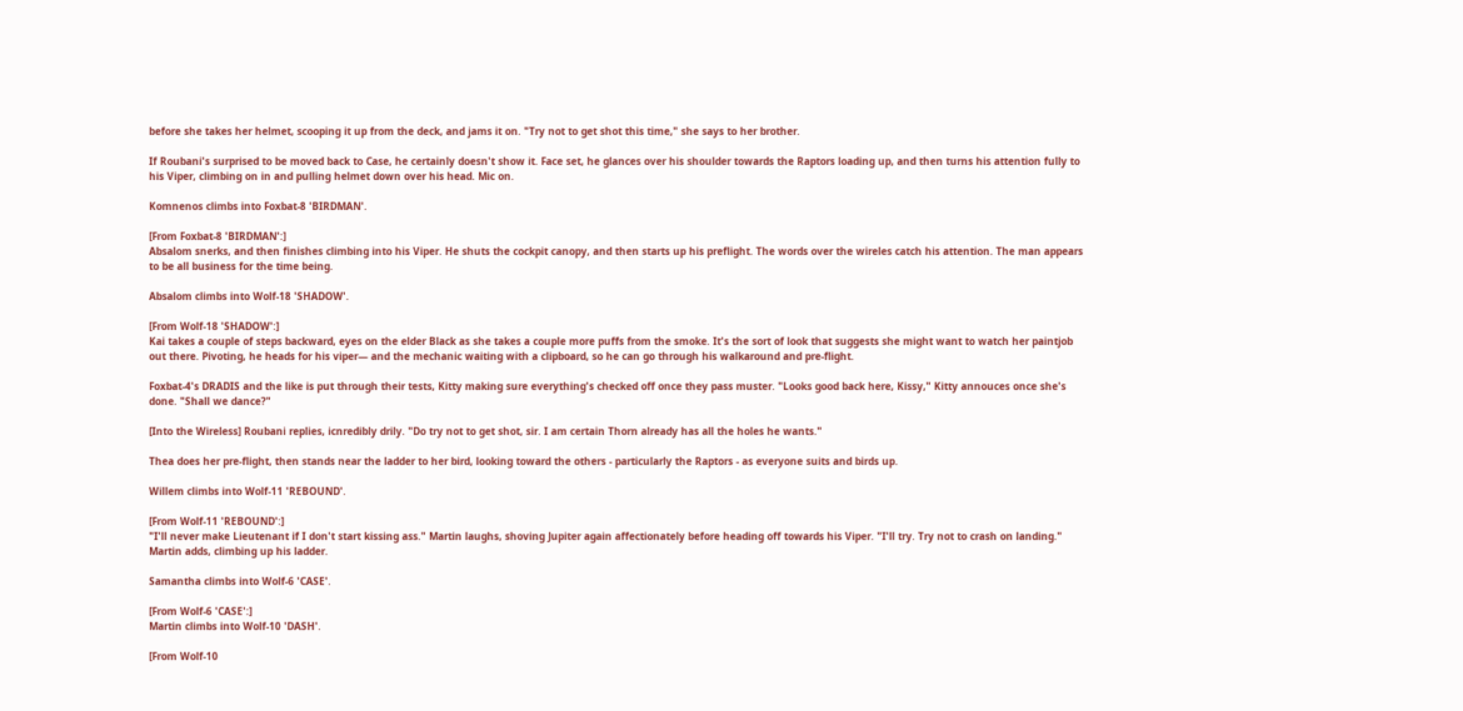before she takes her helmet, scooping it up from the deck, and jams it on. "Try not to get shot this time," she says to her brother.

If Roubani's surprised to be moved back to Case, he certainly doesn't show it. Face set, he glances over his shoulder towards the Raptors loading up, and then turns his attention fully to his Viper, climbing on in and pulling helmet down over his head. Mic on.

Komnenos climbs into Foxbat-8 'BIRDMAN'.

[From Foxbat-8 'BIRDMAN':]
Absalom snerks, and then finishes climbing into his Viper. He shuts the cockpit canopy, and then starts up his preflight. The words over the wireles catch his attention. The man appears to be all business for the time being.

Absalom climbs into Wolf-18 'SHADOW'.

[From Wolf-18 'SHADOW':]
Kai takes a couple of steps backward, eyes on the elder Black as she takes a couple more puffs from the smoke. It's the sort of look that suggests she might want to watch her paintjob out there. Pivoting, he heads for his viper— and the mechanic waiting with a clipboard, so he can go through his walkaround and pre-flight.

Foxbat-4's DRADIS and the like is put through their tests, Kitty making sure everything's checked off once they pass muster. "Looks good back here, Kissy," Kitty annouces once she's done. "Shall we dance?"

[Into the Wireless] Roubani replies, icnredibly drily. "Do try not to get shot, sir. I am certain Thorn already has all the holes he wants."

Thea does her pre-flight, then stands near the ladder to her bird, looking toward the others - particularly the Raptors - as everyone suits and birds up.

Willem climbs into Wolf-11 'REBOUND'.

[From Wolf-11 'REBOUND':]
"I'll never make Lieutenant if I don't start kissing ass." Martin laughs, shoving Jupiter again affectionately before heading off towards his Viper. "I'll try. Try not to crash on landing." Martin adds, climbing up his ladder.

Samantha climbs into Wolf-6 'CASE'.

[From Wolf-6 'CASE':]
Martin climbs into Wolf-10 'DASH'.

[From Wolf-10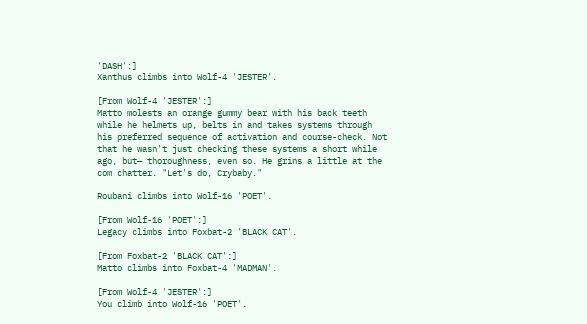'DASH':]
Xanthus climbs into Wolf-4 'JESTER'.

[From Wolf-4 'JESTER':]
Matto molests an orange gummy bear with his back teeth while he helmets up, belts in and takes systems through his preferred sequence of activation and course-check. Not that he wasn't just checking these systems a short while ago, but— thoroughness, even so. He grins a little at the com chatter. "Let's do, Crybaby."

Roubani climbs into Wolf-16 'POET'.

[From Wolf-16 'POET':]
Legacy climbs into Foxbat-2 'BLACK CAT'.

[From Foxbat-2 'BLACK CAT':]
Matto climbs into Foxbat-4 'MADMAN'.

[From Wolf-4 'JESTER':]
You climb into Wolf-16 'POET'.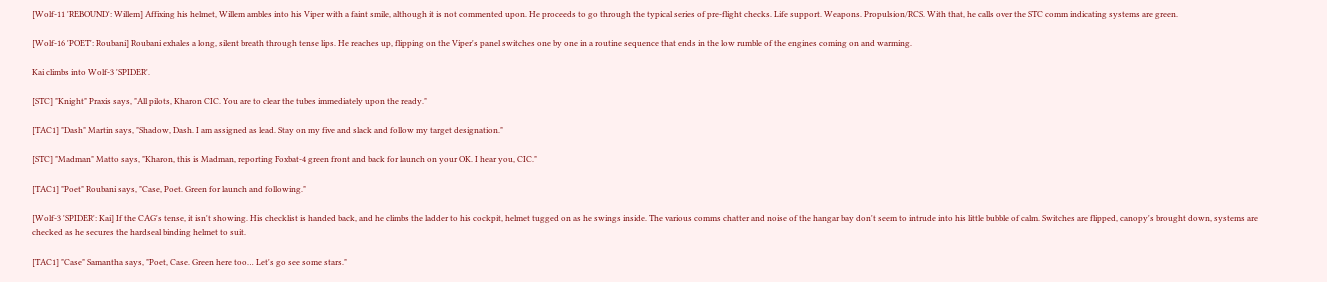[Wolf-11 'REBOUND': Willem] Affixing his helmet, Willem ambles into his Viper with a faint smile, although it is not commented upon. He proceeds to go through the typical series of pre-flight checks. Life support. Weapons. Propulsion/RCS. With that, he calls over the STC comm indicating systems are green.

[Wolf-16 'POET': Roubani] Roubani exhales a long, silent breath through tense lips. He reaches up, flipping on the Viper's panel switches one by one in a routine sequence that ends in the low rumble of the engines coming on and warming.

Kai climbs into Wolf-3 'SPIDER'.

[STC] "Knight" Praxis says, "All pilots, Kharon CIC. You are to clear the tubes immediately upon the ready."

[TAC1] "Dash" Martin says, "Shadow, Dash. I am assigned as lead. Stay on my five and slack and follow my target designation."

[STC] "Madman" Matto says, "Kharon, this is Madman, reporting Foxbat-4 green front and back for launch on your OK. I hear you, CIC."

[TAC1] "Poet" Roubani says, "Case, Poet. Green for launch and following."

[Wolf-3 'SPIDER': Kai] If the CAG's tense, it isn't showing. His checklist is handed back, and he climbs the ladder to his cockpit, helmet tugged on as he swings inside. The various comms chatter and noise of the hangar bay don't seem to intrude into his little bubble of calm. Switches are flipped, canopy's brought down, systems are checked as he secures the hardseal binding helmet to suit.

[TAC1] "Case" Samantha says, "Poet, Case. Green here too… Let's go see some stars."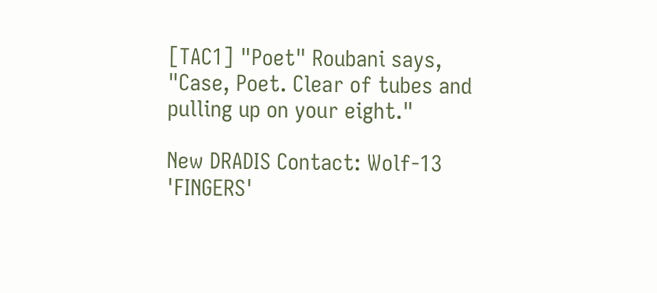[TAC1] "Poet" Roubani says, "Case, Poet. Clear of tubes and pulling up on your eight."

New DRADIS Contact: Wolf-13 'FINGERS'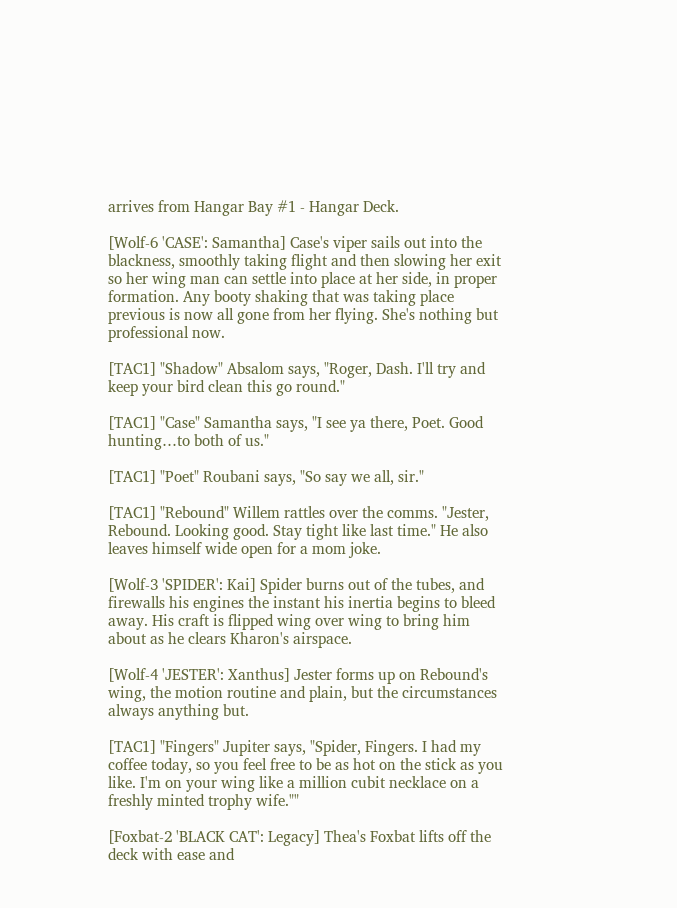arrives from Hangar Bay #1 - Hangar Deck.

[Wolf-6 'CASE': Samantha] Case's viper sails out into the blackness, smoothly taking flight and then slowing her exit so her wing man can settle into place at her side, in proper formation. Any booty shaking that was taking place previous is now all gone from her flying. She's nothing but professional now.

[TAC1] "Shadow" Absalom says, "Roger, Dash. I'll try and keep your bird clean this go round."

[TAC1] "Case" Samantha says, "I see ya there, Poet. Good hunting…to both of us."

[TAC1] "Poet" Roubani says, "So say we all, sir."

[TAC1] "Rebound" Willem rattles over the comms. "Jester, Rebound. Looking good. Stay tight like last time." He also leaves himself wide open for a mom joke.

[Wolf-3 'SPIDER': Kai] Spider burns out of the tubes, and firewalls his engines the instant his inertia begins to bleed away. His craft is flipped wing over wing to bring him about as he clears Kharon's airspace.

[Wolf-4 'JESTER': Xanthus] Jester forms up on Rebound's wing, the motion routine and plain, but the circumstances always anything but.

[TAC1] "Fingers" Jupiter says, "Spider, Fingers. I had my coffee today, so you feel free to be as hot on the stick as you like. I'm on your wing like a million cubit necklace on a freshly minted trophy wife.""

[Foxbat-2 'BLACK CAT': Legacy] Thea's Foxbat lifts off the deck with ease and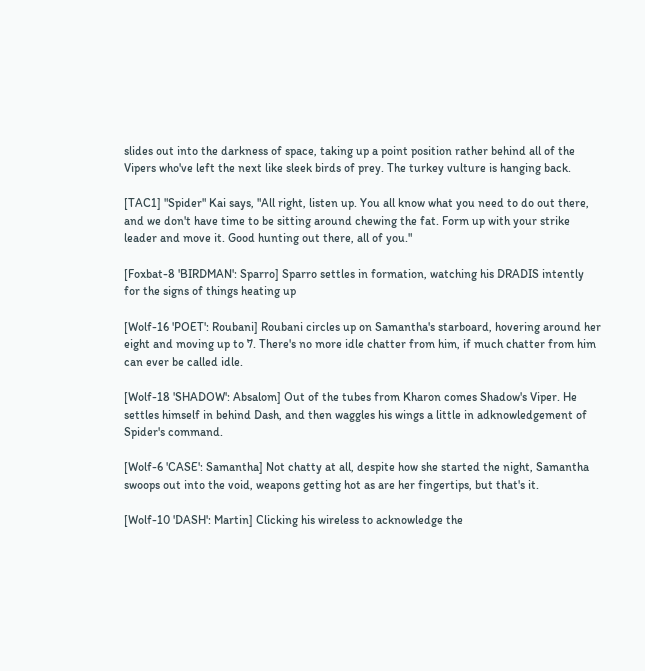slides out into the darkness of space, taking up a point position rather behind all of the Vipers who've left the next like sleek birds of prey. The turkey vulture is hanging back.

[TAC1] "Spider" Kai says, "All right, listen up. You all know what you need to do out there, and we don't have time to be sitting around chewing the fat. Form up with your strike leader and move it. Good hunting out there, all of you."

[Foxbat-8 'BIRDMAN': Sparro] Sparro settles in formation, watching his DRADIS intently for the signs of things heating up

[Wolf-16 'POET': Roubani] Roubani circles up on Samantha's starboard, hovering around her eight and moving up to 7. There's no more idle chatter from him, if much chatter from him can ever be called idle.

[Wolf-18 'SHADOW': Absalom] Out of the tubes from Kharon comes Shadow's Viper. He settles himself in behind Dash, and then waggles his wings a little in adknowledgement of Spider's command.

[Wolf-6 'CASE': Samantha] Not chatty at all, despite how she started the night, Samantha swoops out into the void, weapons getting hot as are her fingertips, but that's it.

[Wolf-10 'DASH': Martin] Clicking his wireless to acknowledge the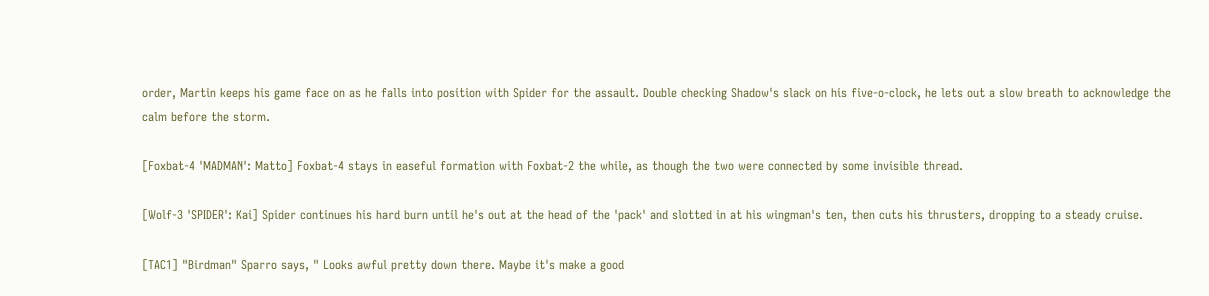order, Martin keeps his game face on as he falls into position with Spider for the assault. Double checking Shadow's slack on his five-o-clock, he lets out a slow breath to acknowledge the calm before the storm.

[Foxbat-4 'MADMAN': Matto] Foxbat-4 stays in easeful formation with Foxbat-2 the while, as though the two were connected by some invisible thread.

[Wolf-3 'SPIDER': Kai] Spider continues his hard burn until he's out at the head of the 'pack' and slotted in at his wingman's ten, then cuts his thrusters, dropping to a steady cruise.

[TAC1] "Birdman" Sparro says, " Looks awful pretty down there. Maybe it's make a good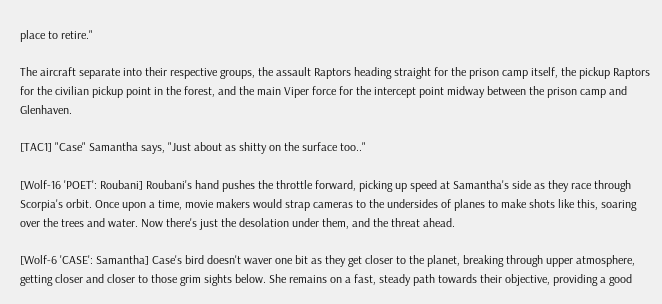place to retire."

The aircraft separate into their respective groups, the assault Raptors heading straight for the prison camp itself, the pickup Raptors for the civilian pickup point in the forest, and the main Viper force for the intercept point midway between the prison camp and Glenhaven.

[TAC1] "Case" Samantha says, "Just about as shitty on the surface too.."

[Wolf-16 'POET': Roubani] Roubani's hand pushes the throttle forward, picking up speed at Samantha's side as they race through Scorpia's orbit. Once upon a time, movie makers would strap cameras to the undersides of planes to make shots like this, soaring over the trees and water. Now there's just the desolation under them, and the threat ahead.

[Wolf-6 'CASE': Samantha] Case's bird doesn't waver one bit as they get closer to the planet, breaking through upper atmosphere, getting closer and closer to those grim sights below. She remains on a fast, steady path towards their objective, providing a good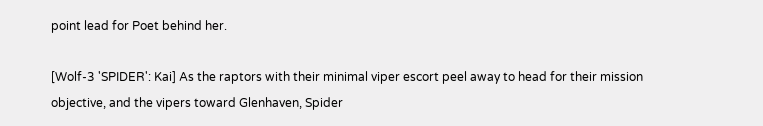point lead for Poet behind her.

[Wolf-3 'SPIDER': Kai] As the raptors with their minimal viper escort peel away to head for their mission objective, and the vipers toward Glenhaven, Spider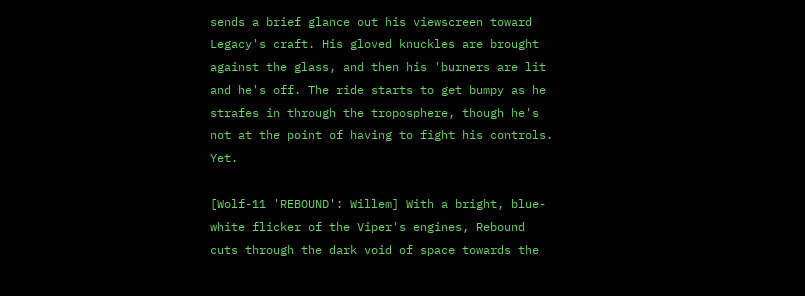sends a brief glance out his viewscreen toward Legacy's craft. His gloved knuckles are brought against the glass, and then his 'burners are lit and he's off. The ride starts to get bumpy as he strafes in through the troposphere, though he's not at the point of having to fight his controls. Yet.

[Wolf-11 'REBOUND': Willem] With a bright, blue-white flicker of the Viper's engines, Rebound cuts through the dark void of space towards the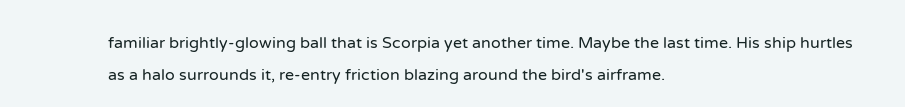familiar brightly-glowing ball that is Scorpia yet another time. Maybe the last time. His ship hurtles as a halo surrounds it, re-entry friction blazing around the bird's airframe.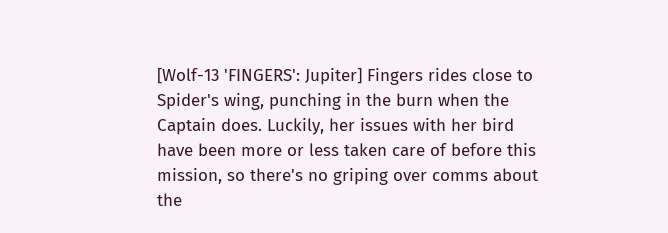[Wolf-13 'FINGERS': Jupiter] Fingers rides close to Spider's wing, punching in the burn when the Captain does. Luckily, her issues with her bird have been more or less taken care of before this mission, so there's no griping over comms about the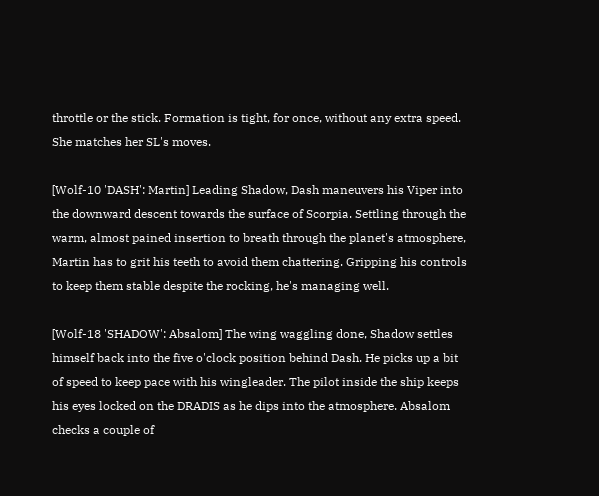throttle or the stick. Formation is tight, for once, without any extra speed. She matches her SL's moves.

[Wolf-10 'DASH': Martin] Leading Shadow, Dash maneuvers his Viper into the downward descent towards the surface of Scorpia. Settling through the warm, almost pained insertion to breath through the planet's atmosphere, Martin has to grit his teeth to avoid them chattering. Gripping his controls to keep them stable despite the rocking, he's managing well.

[Wolf-18 'SHADOW': Absalom] The wing waggling done, Shadow settles himself back into the five o'clock position behind Dash. He picks up a bit of speed to keep pace with his wingleader. The pilot inside the ship keeps his eyes locked on the DRADIS as he dips into the atmosphere. Absalom checks a couple of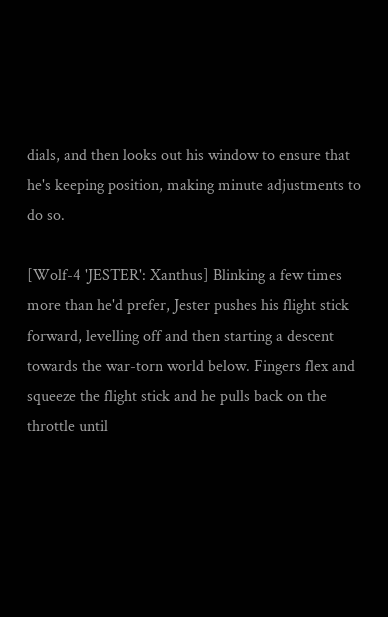dials, and then looks out his window to ensure that he's keeping position, making minute adjustments to do so.

[Wolf-4 'JESTER': Xanthus] Blinking a few times more than he'd prefer, Jester pushes his flight stick forward, levelling off and then starting a descent towards the war-torn world below. Fingers flex and squeeze the flight stick and he pulls back on the throttle until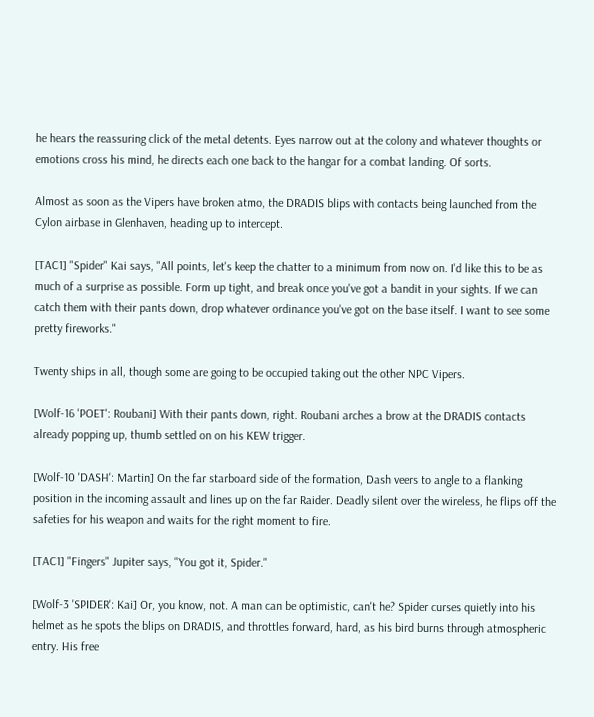he hears the reassuring click of the metal detents. Eyes narrow out at the colony and whatever thoughts or emotions cross his mind, he directs each one back to the hangar for a combat landing. Of sorts.

Almost as soon as the Vipers have broken atmo, the DRADIS blips with contacts being launched from the Cylon airbase in Glenhaven, heading up to intercept.

[TAC1] "Spider" Kai says, "All points, let's keep the chatter to a minimum from now on. I'd like this to be as much of a surprise as possible. Form up tight, and break once you've got a bandit in your sights. If we can catch them with their pants down, drop whatever ordinance you've got on the base itself. I want to see some pretty fireworks."

Twenty ships in all, though some are going to be occupied taking out the other NPC Vipers.

[Wolf-16 'POET': Roubani] With their pants down, right. Roubani arches a brow at the DRADIS contacts already popping up, thumb settled on on his KEW trigger.

[Wolf-10 'DASH': Martin] On the far starboard side of the formation, Dash veers to angle to a flanking position in the incoming assault and lines up on the far Raider. Deadly silent over the wireless, he flips off the safeties for his weapon and waits for the right moment to fire.

[TAC1] "Fingers" Jupiter says, "You got it, Spider."

[Wolf-3 'SPIDER': Kai] Or, you know, not. A man can be optimistic, can't he? Spider curses quietly into his helmet as he spots the blips on DRADIS, and throttles forward, hard, as his bird burns through atmospheric entry. His free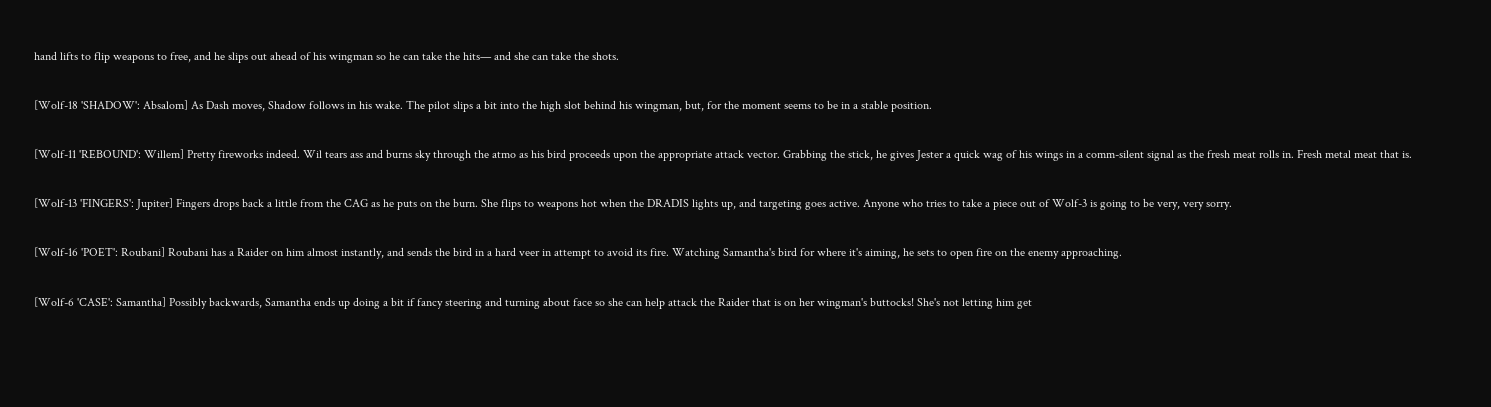hand lifts to flip weapons to free, and he slips out ahead of his wingman so he can take the hits— and she can take the shots.

[Wolf-18 'SHADOW': Absalom] As Dash moves, Shadow follows in his wake. The pilot slips a bit into the high slot behind his wingman, but, for the moment seems to be in a stable position.

[Wolf-11 'REBOUND': Willem] Pretty fireworks indeed. Wil tears ass and burns sky through the atmo as his bird proceeds upon the appropriate attack vector. Grabbing the stick, he gives Jester a quick wag of his wings in a comm-silent signal as the fresh meat rolls in. Fresh metal meat that is.

[Wolf-13 'FINGERS': Jupiter] Fingers drops back a little from the CAG as he puts on the burn. She flips to weapons hot when the DRADIS lights up, and targeting goes active. Anyone who tries to take a piece out of Wolf-3 is going to be very, very sorry.

[Wolf-16 'POET': Roubani] Roubani has a Raider on him almost instantly, and sends the bird in a hard veer in attempt to avoid its fire. Watching Samantha's bird for where it's aiming, he sets to open fire on the enemy approaching.

[Wolf-6 'CASE': Samantha] Possibly backwards, Samantha ends up doing a bit if fancy steering and turning about face so she can help attack the Raider that is on her wingman's buttocks! She's not letting him get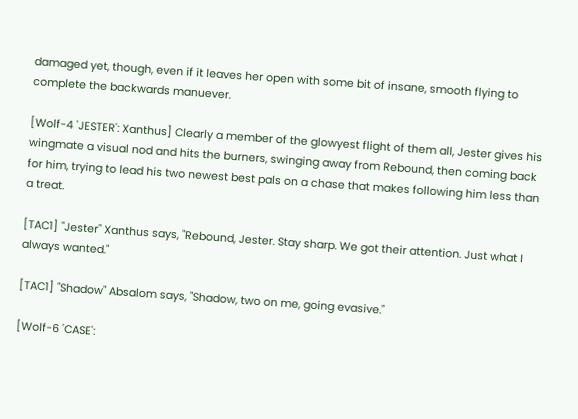damaged yet, though, even if it leaves her open with some bit of insane, smooth flying to complete the backwards manuever.

[Wolf-4 'JESTER': Xanthus] Clearly a member of the glowyest flight of them all, Jester gives his wingmate a visual nod and hits the burners, swinging away from Rebound, then coming back for him, trying to lead his two newest best pals on a chase that makes following him less than a treat.

[TAC1] "Jester" Xanthus says, "Rebound, Jester. Stay sharp. We got their attention. Just what I always wanted."

[TAC1] "Shadow" Absalom says, "Shadow, two on me, going evasive."

[Wolf-6 'CASE':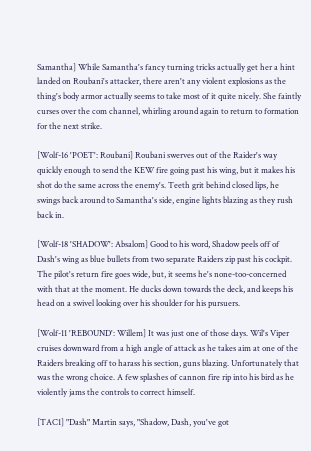Samantha] While Samantha's fancy turning tricks actually get her a hint landed on Roubani's attacker, there aren't any violent explosions as the thing's body armor actually seems to take most of it quite nicely. She faintly curses over the com channel, whirling around again to return to formation for the next strike.

[Wolf-16 'POET': Roubani] Roubani swerves out of the Raider's way quickly enough to send the KEW fire going past his wing, but it makes his shot do the same across the enemy's. Teeth grit behind closed lips, he swings back around to Samantha's side, engine lights blazing as they rush back in.

[Wolf-18 'SHADOW': Absalom] Good to his word, Shadow peels off of Dash's wing as blue bullets from two separate Raiders zip past his cockpit. The pilot's return fire goes wide, but, it seems he's none-too-concerned with that at the moment. He ducks down towards the deck, and keeps his head on a swivel looking over his shoulder for his pursuers.

[Wolf-11 'REBOUND': Willem] It was just one of those days. Wil's Viper cruises downward from a high angle of attack as he takes aim at one of the Raiders breaking off to harass his section, guns blazing. Unfortunately that was the wrong choice. A few splashes of cannon fire rip into his bird as he violently jams the controls to correct himself.

[TAC1] "Dash" Martin says, "Shadow, Dash, you've got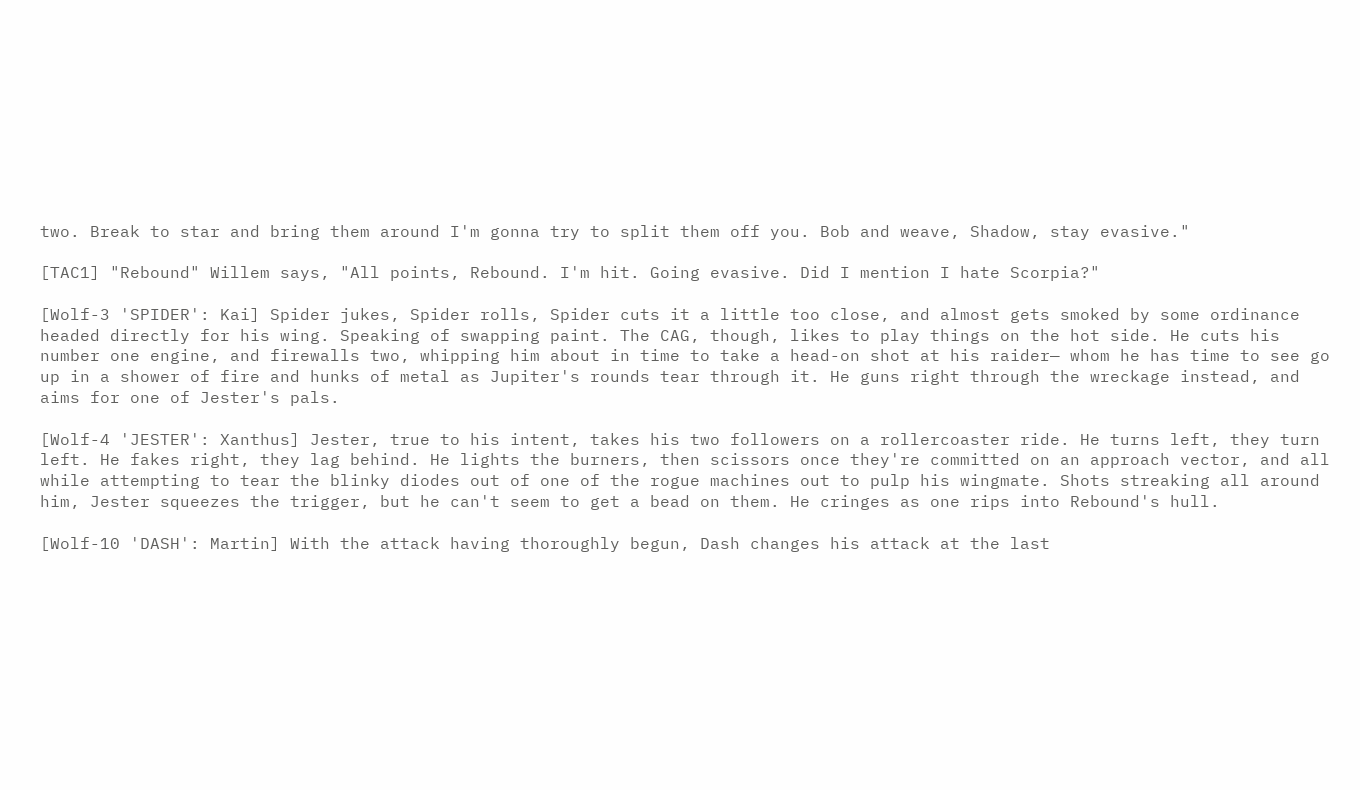two. Break to star and bring them around I'm gonna try to split them off you. Bob and weave, Shadow, stay evasive."

[TAC1] "Rebound" Willem says, "All points, Rebound. I'm hit. Going evasive. Did I mention I hate Scorpia?"

[Wolf-3 'SPIDER': Kai] Spider jukes, Spider rolls, Spider cuts it a little too close, and almost gets smoked by some ordinance headed directly for his wing. Speaking of swapping paint. The CAG, though, likes to play things on the hot side. He cuts his number one engine, and firewalls two, whipping him about in time to take a head-on shot at his raider— whom he has time to see go up in a shower of fire and hunks of metal as Jupiter's rounds tear through it. He guns right through the wreckage instead, and aims for one of Jester's pals.

[Wolf-4 'JESTER': Xanthus] Jester, true to his intent, takes his two followers on a rollercoaster ride. He turns left, they turn left. He fakes right, they lag behind. He lights the burners, then scissors once they're committed on an approach vector, and all while attempting to tear the blinky diodes out of one of the rogue machines out to pulp his wingmate. Shots streaking all around him, Jester squeezes the trigger, but he can't seem to get a bead on them. He cringes as one rips into Rebound's hull.

[Wolf-10 'DASH': Martin] With the attack having thoroughly begun, Dash changes his attack at the last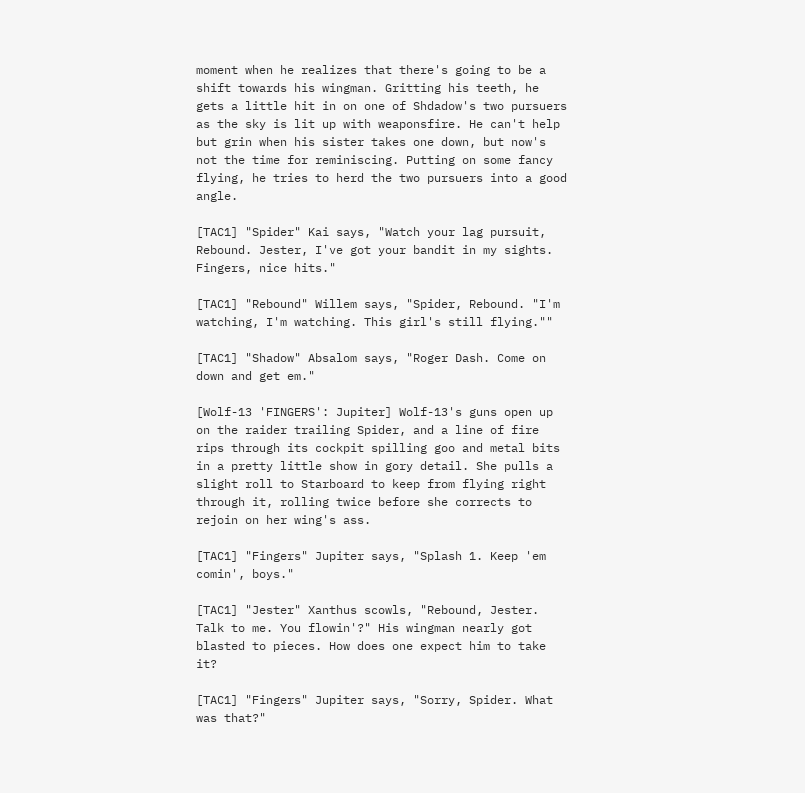moment when he realizes that there's going to be a shift towards his wingman. Gritting his teeth, he gets a little hit in on one of Shdadow's two pursuers as the sky is lit up with weaponsfire. He can't help but grin when his sister takes one down, but now's not the time for reminiscing. Putting on some fancy flying, he tries to herd the two pursuers into a good angle.

[TAC1] "Spider" Kai says, "Watch your lag pursuit, Rebound. Jester, I've got your bandit in my sights. Fingers, nice hits."

[TAC1] "Rebound" Willem says, "Spider, Rebound. "I'm watching, I'm watching. This girl's still flying.""

[TAC1] "Shadow" Absalom says, "Roger Dash. Come on down and get em."

[Wolf-13 'FINGERS': Jupiter] Wolf-13's guns open up on the raider trailing Spider, and a line of fire rips through its cockpit spilling goo and metal bits in a pretty little show in gory detail. She pulls a slight roll to Starboard to keep from flying right through it, rolling twice before she corrects to rejoin on her wing's ass.

[TAC1] "Fingers" Jupiter says, "Splash 1. Keep 'em comin', boys."

[TAC1] "Jester" Xanthus scowls, "Rebound, Jester. Talk to me. You flowin'?" His wingman nearly got blasted to pieces. How does one expect him to take it?

[TAC1] "Fingers" Jupiter says, "Sorry, Spider. What was that?"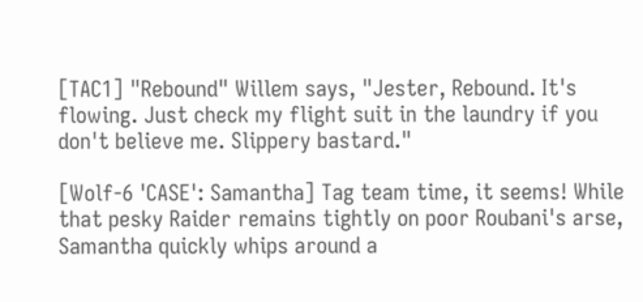[TAC1] "Rebound" Willem says, "Jester, Rebound. It's flowing. Just check my flight suit in the laundry if you don't believe me. Slippery bastard."

[Wolf-6 'CASE': Samantha] Tag team time, it seems! While that pesky Raider remains tightly on poor Roubani's arse, Samantha quickly whips around a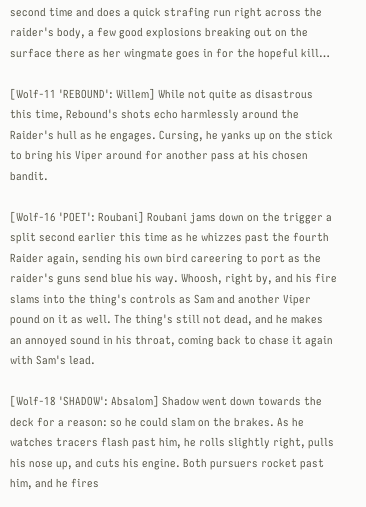second time and does a quick strafing run right across the raider's body, a few good explosions breaking out on the surface there as her wingmate goes in for the hopeful kill…

[Wolf-11 'REBOUND': Willem] While not quite as disastrous this time, Rebound's shots echo harmlessly around the Raider's hull as he engages. Cursing, he yanks up on the stick to bring his Viper around for another pass at his chosen bandit.

[Wolf-16 'POET': Roubani] Roubani jams down on the trigger a split second earlier this time as he whizzes past the fourth Raider again, sending his own bird careering to port as the raider's guns send blue his way. Whoosh, right by, and his fire slams into the thing's controls as Sam and another Viper pound on it as well. The thing's still not dead, and he makes an annoyed sound in his throat, coming back to chase it again with Sam's lead.

[Wolf-18 'SHADOW': Absalom] Shadow went down towards the deck for a reason: so he could slam on the brakes. As he watches tracers flash past him, he rolls slightly right, pulls his nose up, and cuts his engine. Both pursuers rocket past him, and he fires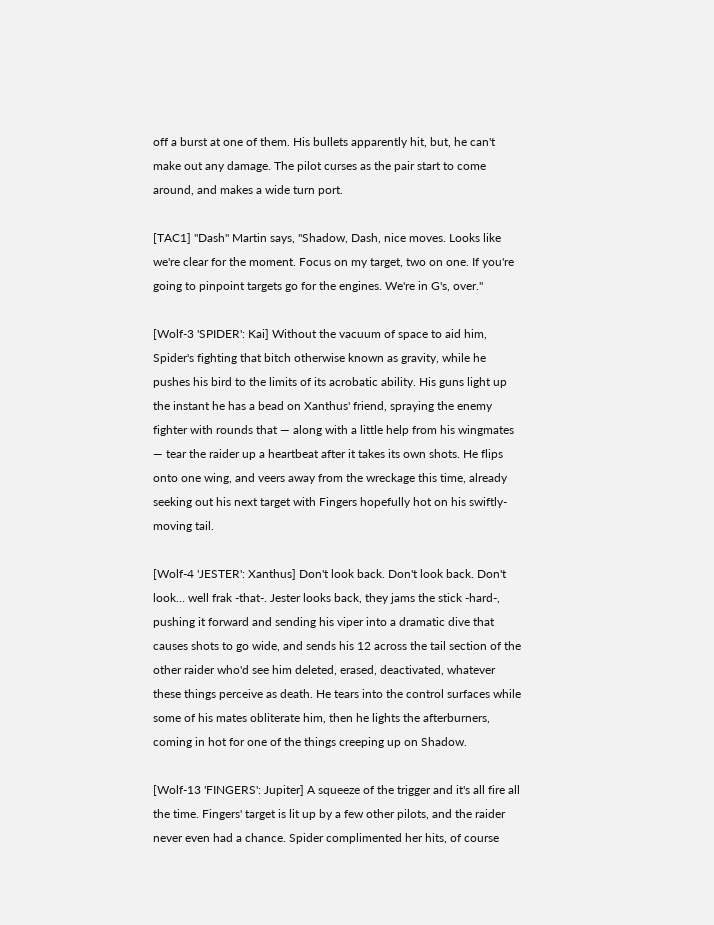off a burst at one of them. His bullets apparently hit, but, he can't make out any damage. The pilot curses as the pair start to come around, and makes a wide turn port.

[TAC1] "Dash" Martin says, "Shadow, Dash, nice moves. Looks like we're clear for the moment. Focus on my target, two on one. If you're going to pinpoint targets go for the engines. We're in G's, over."

[Wolf-3 'SPIDER': Kai] Without the vacuum of space to aid him, Spider's fighting that bitch otherwise known as gravity, while he pushes his bird to the limits of its acrobatic ability. His guns light up the instant he has a bead on Xanthus' friend, spraying the enemy fighter with rounds that — along with a little help from his wingmates — tear the raider up a heartbeat after it takes its own shots. He flips onto one wing, and veers away from the wreckage this time, already seeking out his next target with Fingers hopefully hot on his swiftly-moving tail.

[Wolf-4 'JESTER': Xanthus] Don't look back. Don't look back. Don't look… well frak -that-. Jester looks back, they jams the stick -hard-, pushing it forward and sending his viper into a dramatic dive that causes shots to go wide, and sends his 12 across the tail section of the other raider who'd see him deleted, erased, deactivated, whatever these things perceive as death. He tears into the control surfaces while some of his mates obliterate him, then he lights the afterburners, coming in hot for one of the things creeping up on Shadow.

[Wolf-13 'FINGERS': Jupiter] A squeeze of the trigger and it's all fire all the time. Fingers' target is lit up by a few other pilots, and the raider never even had a chance. Spider complimented her hits, of course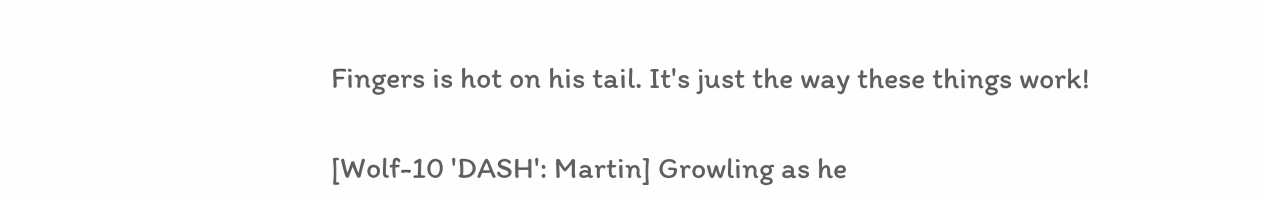Fingers is hot on his tail. It's just the way these things work!

[Wolf-10 'DASH': Martin] Growling as he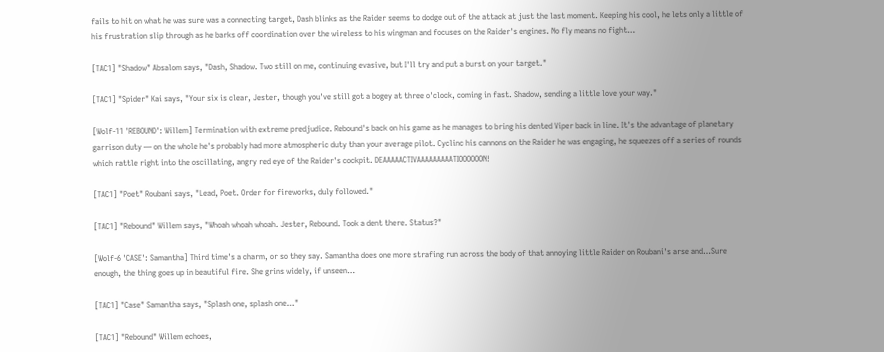fails to hit on what he was sure was a connecting target, Dash blinks as the Raider seems to dodge out of the attack at just the last moment. Keeping his cool, he lets only a little of his frustration slip through as he barks off coordination over the wireless to his wingman and focuses on the Raider's engines. No fly means no fight…

[TAC1] "Shadow" Absalom says, "Dash, Shadow. Two still on me, continuing evasive, but I'll try and put a burst on your target."

[TAC1] "Spider" Kai says, "Your six is clear, Jester, though you've still got a bogey at three o'clock, coming in fast. Shadow, sending a little love your way."

[Wolf-11 'REBOUND': Willem] Termination with extreme predjudice. Rebound's back on his game as he manages to bring his dented Viper back in line. It's the advantage of planetary garrison duty — on the whole he's probably had more atmospheric duty than your average pilot. Cyclinc his cannons on the Raider he was engaging, he squeezes off a series of rounds which rattle right into the oscillating, angry red eye of the Raider's cockpit. DEAAAAACTIVAAAAAAAAATIOOOOOON!

[TAC1] "Poet" Roubani says, "Lead, Poet. Order for fireworks, duly followed."

[TAC1] "Rebound" Willem says, "Whoah whoah whoah. Jester, Rebound. Took a dent there. Status?"

[Wolf-6 'CASE': Samantha] Third time's a charm, or so they say. Samantha does one more strafing run across the body of that annoying little Raider on Roubani's arse and…Sure enough, the thing goes up in beautiful fire. She grins widely, if unseen…

[TAC1] "Case" Samantha says, "Splash one, splash one…"

[TAC1] "Rebound" Willem echoes,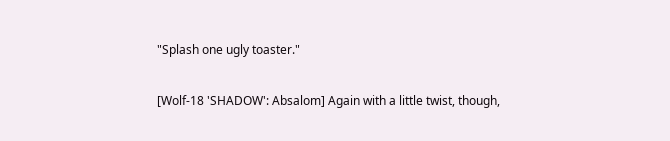"Splash one ugly toaster."

[Wolf-18 'SHADOW': Absalom] Again with a little twist, though,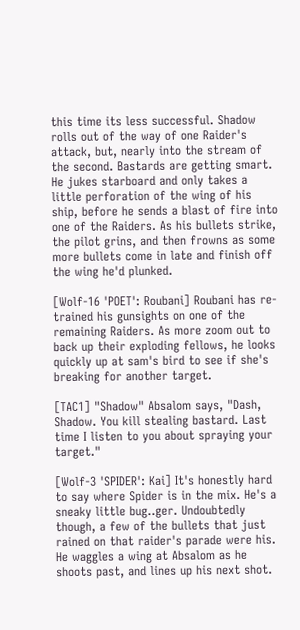this time its less successful. Shadow rolls out of the way of one Raider's attack, but, nearly into the stream of the second. Bastards are getting smart. He jukes starboard and only takes a little perforation of the wing of his ship, before he sends a blast of fire into one of the Raiders. As his bullets strike, the pilot grins, and then frowns as some more bullets come in late and finish off the wing he'd plunked.

[Wolf-16 'POET': Roubani] Roubani has re-trained his gunsights on one of the remaining Raiders. As more zoom out to back up their exploding fellows, he looks quickly up at sam's bird to see if she's breaking for another target.

[TAC1] "Shadow" Absalom says, "Dash, Shadow. You kill stealing bastard. Last time I listen to you about spraying your target."

[Wolf-3 'SPIDER': Kai] It's honestly hard to say where Spider is in the mix. He's a sneaky little bug..ger. Undoubtedly though, a few of the bullets that just rained on that raider's parade were his. He waggles a wing at Absalom as he shoots past, and lines up his next shot.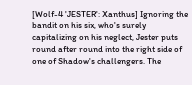[Wolf-4 'JESTER': Xanthus] Ignoring the bandit on his six, who's surely capitalizing on his neglect, Jester puts round after round into the right side of one of Shadow's challengers. The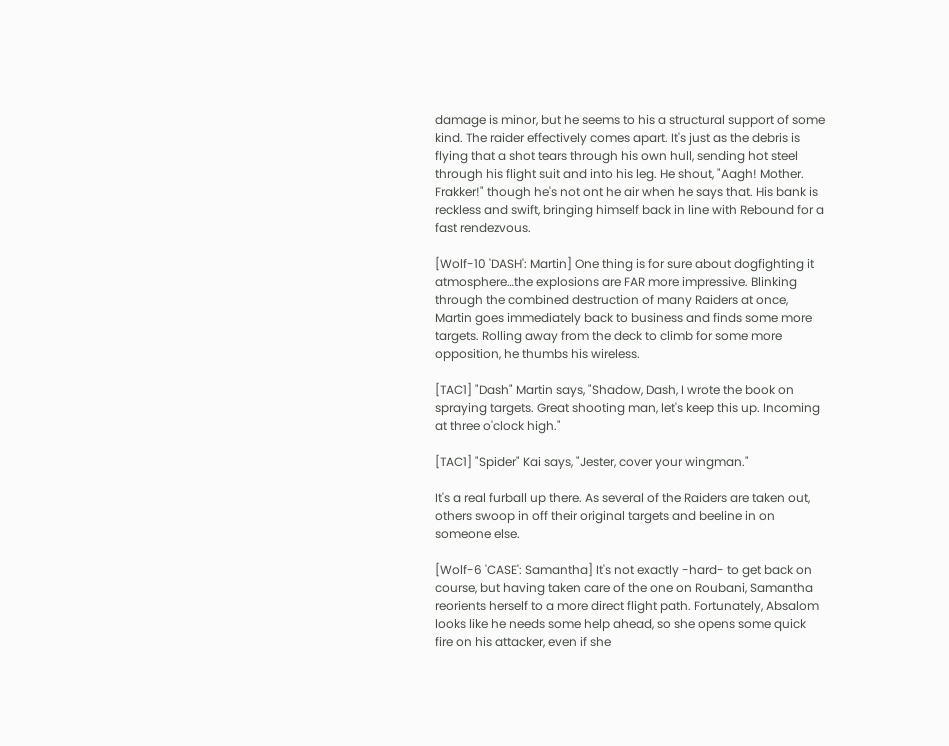damage is minor, but he seems to his a structural support of some kind. The raider effectively comes apart. It's just as the debris is flying that a shot tears through his own hull, sending hot steel through his flight suit and into his leg. He shout, "Aagh! Mother. Frakker!" though he's not ont he air when he says that. His bank is reckless and swift, bringing himself back in line with Rebound for a fast rendezvous.

[Wolf-10 'DASH': Martin] One thing is for sure about dogfighting it atmosphere…the explosions are FAR more impressive. Blinking through the combined destruction of many Raiders at once, Martin goes immediately back to business and finds some more targets. Rolling away from the deck to climb for some more opposition, he thumbs his wireless.

[TAC1] "Dash" Martin says, "Shadow, Dash, I wrote the book on spraying targets. Great shooting man, let's keep this up. Incoming at three o'clock high."

[TAC1] "Spider" Kai says, "Jester, cover your wingman."

It's a real furball up there. As several of the Raiders are taken out, others swoop in off their original targets and beeline in on someone else.

[Wolf-6 'CASE': Samantha] It's not exactly -hard- to get back on course, but having taken care of the one on Roubani, Samantha reorients herself to a more direct flight path. Fortunately, Absalom looks like he needs some help ahead, so she opens some quick fire on his attacker, even if she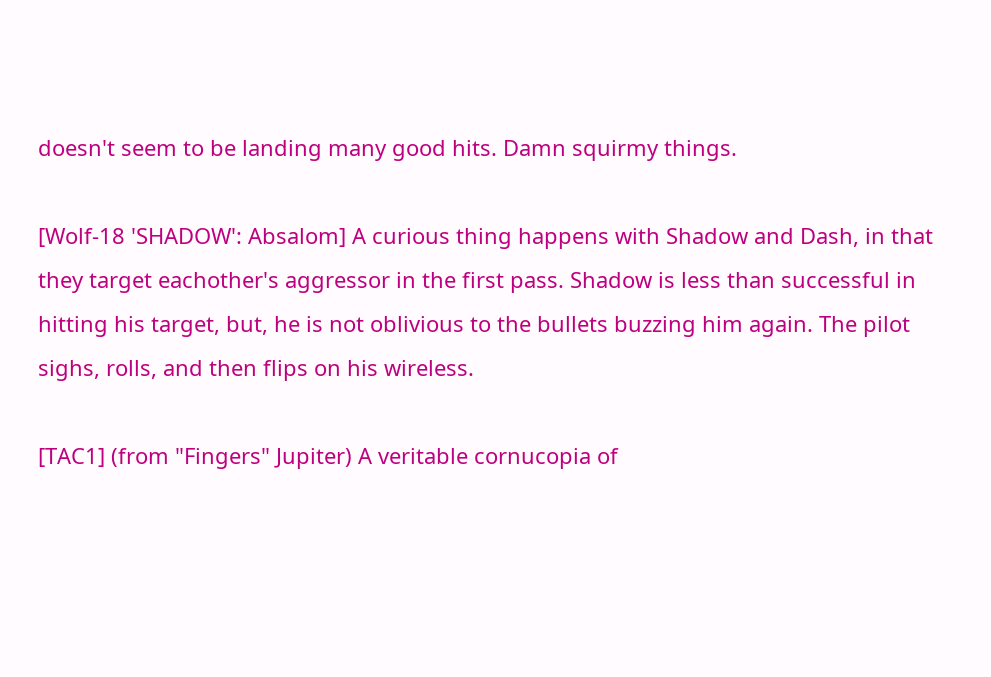doesn't seem to be landing many good hits. Damn squirmy things.

[Wolf-18 'SHADOW': Absalom] A curious thing happens with Shadow and Dash, in that they target eachother's aggressor in the first pass. Shadow is less than successful in hitting his target, but, he is not oblivious to the bullets buzzing him again. The pilot sighs, rolls, and then flips on his wireless.

[TAC1] (from "Fingers" Jupiter) A veritable cornucopia of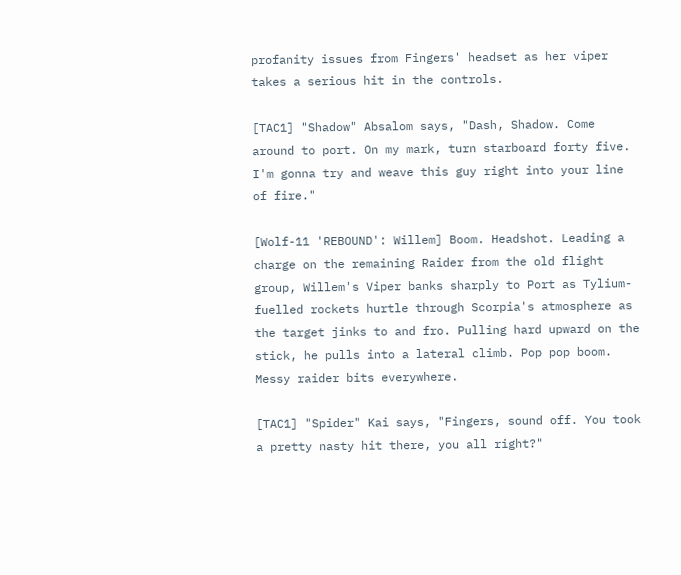profanity issues from Fingers' headset as her viper takes a serious hit in the controls.

[TAC1] "Shadow" Absalom says, "Dash, Shadow. Come around to port. On my mark, turn starboard forty five. I'm gonna try and weave this guy right into your line of fire."

[Wolf-11 'REBOUND': Willem] Boom. Headshot. Leading a charge on the remaining Raider from the old flight group, Willem's Viper banks sharply to Port as Tylium-fuelled rockets hurtle through Scorpia's atmosphere as the target jinks to and fro. Pulling hard upward on the stick, he pulls into a lateral climb. Pop pop boom. Messy raider bits everywhere.

[TAC1] "Spider" Kai says, "Fingers, sound off. You took a pretty nasty hit there, you all right?"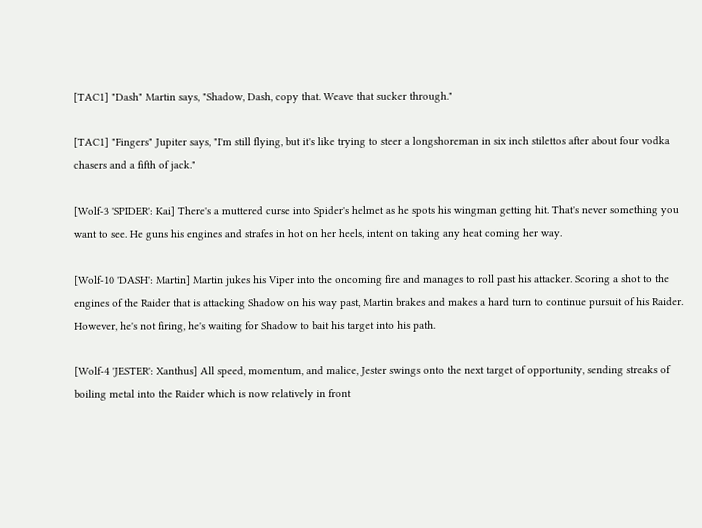[TAC1] "Dash" Martin says, "Shadow, Dash, copy that. Weave that sucker through."

[TAC1] "Fingers" Jupiter says, "I'm still flying, but it's like trying to steer a longshoreman in six inch stilettos after about four vodka chasers and a fifth of jack."

[Wolf-3 'SPIDER': Kai] There's a muttered curse into Spider's helmet as he spots his wingman getting hit. That's never something you want to see. He guns his engines and strafes in hot on her heels, intent on taking any heat coming her way.

[Wolf-10 'DASH': Martin] Martin jukes his Viper into the oncoming fire and manages to roll past his attacker. Scoring a shot to the engines of the Raider that is attacking Shadow on his way past, Martin brakes and makes a hard turn to continue pursuit of his Raider. However, he's not firing, he's waiting for Shadow to bait his target into his path.

[Wolf-4 'JESTER': Xanthus] All speed, momentum, and malice, Jester swings onto the next target of opportunity, sending streaks of boiling metal into the Raider which is now relatively in front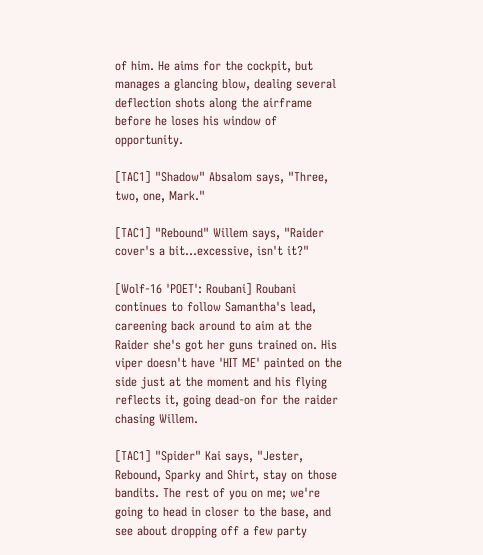of him. He aims for the cockpit, but manages a glancing blow, dealing several deflection shots along the airframe before he loses his window of opportunity.

[TAC1] "Shadow" Absalom says, "Three, two, one, Mark."

[TAC1] "Rebound" Willem says, "Raider cover's a bit…excessive, isn't it?"

[Wolf-16 'POET': Roubani] Roubani continues to follow Samantha's lead, careening back around to aim at the Raider she's got her guns trained on. His viper doesn't have 'HIT ME' painted on the side just at the moment and his flying reflects it, going dead-on for the raider chasing Willem.

[TAC1] "Spider" Kai says, "Jester, Rebound, Sparky and Shirt, stay on those bandits. The rest of you on me; we're going to head in closer to the base, and see about dropping off a few party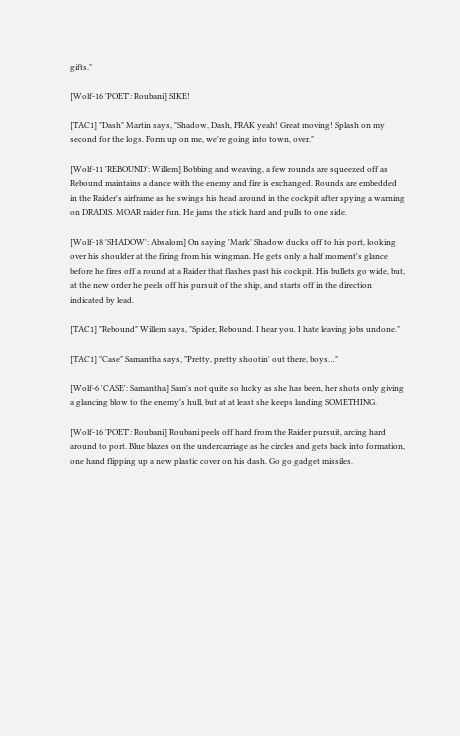gifts."

[Wolf-16 'POET': Roubani] SIKE!

[TAC1] "Dash" Martin says, "Shadow, Dash, FRAK yeah! Great moving! Splash on my second for the logs. Form up on me, we're going into town, over."

[Wolf-11 'REBOUND': Willem] Bobbing and weaving, a few rounds are squeezed off as Rebound maintains a dance with the enemy and fire is exchanged. Rounds are embedded in the Raider's airframe as he swings his head around in the cockpit after spying a warning on DRADIS. MOAR raider fun. He jams the stick hard and pulls to one side.

[Wolf-18 'SHADOW': Absalom] On saying 'Mark' Shadow ducks off to his port, looking over his shoulder at the firing from his wingman. He gets only a half moment's glance before he fires off a round at a Raider that flashes past his cockpit. His bullets go wide, but, at the new order he peels off his pursuit of the ship, and starts off in the direction indicated by lead.

[TAC1] "Rebound" Willem says, "Spider, Rebound. I hear you. I hate leaving jobs undone."

[TAC1] "Case" Samantha says, "Pretty, pretty shootin' out there, boys…"

[Wolf-6 'CASE': Samantha] Sam's not quite so lucky as she has been, her shots only giving a glancing blow to the enemy's hull, but at at least she keeps landing SOMETHING.

[Wolf-16 'POET': Roubani] Roubani peels off hard from the Raider pursuit, arcing hard around to port. Blue blazes on the undercarriage as he circles and gets back into formation, one hand flipping up a new plastic cover on his dash. Go go gadget missiles.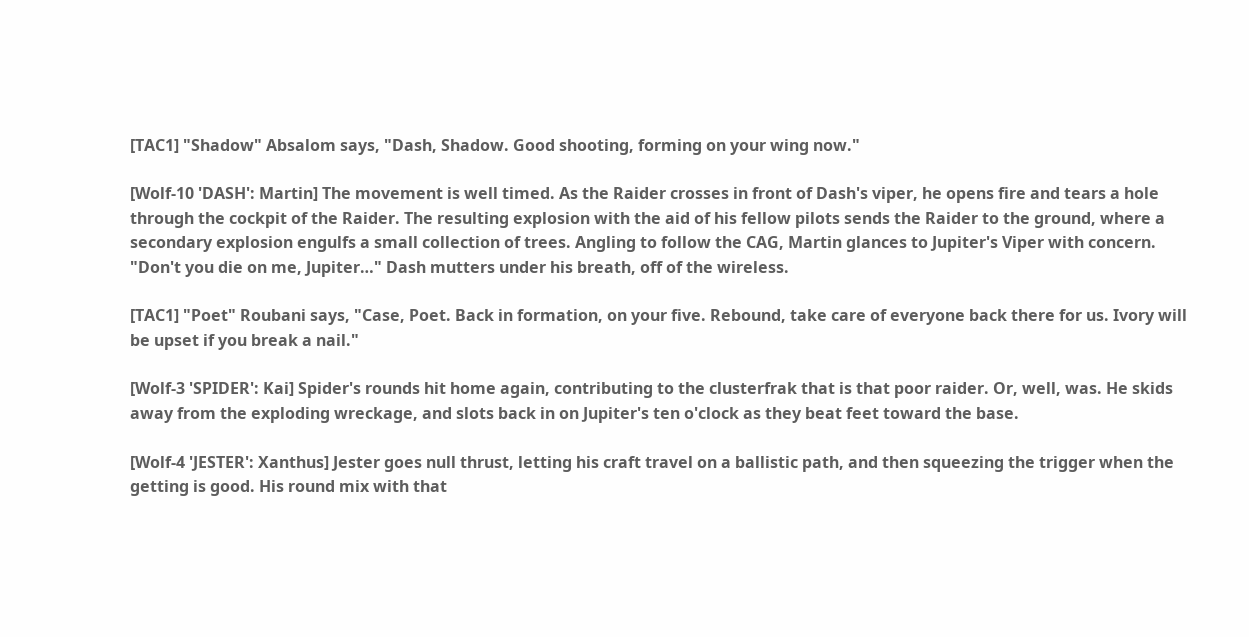[TAC1] "Shadow" Absalom says, "Dash, Shadow. Good shooting, forming on your wing now."

[Wolf-10 'DASH': Martin] The movement is well timed. As the Raider crosses in front of Dash's viper, he opens fire and tears a hole through the cockpit of the Raider. The resulting explosion with the aid of his fellow pilots sends the Raider to the ground, where a secondary explosion engulfs a small collection of trees. Angling to follow the CAG, Martin glances to Jupiter's Viper with concern. "Don't you die on me, Jupiter…" Dash mutters under his breath, off of the wireless.

[TAC1] "Poet" Roubani says, "Case, Poet. Back in formation, on your five. Rebound, take care of everyone back there for us. Ivory will be upset if you break a nail."

[Wolf-3 'SPIDER': Kai] Spider's rounds hit home again, contributing to the clusterfrak that is that poor raider. Or, well, was. He skids away from the exploding wreckage, and slots back in on Jupiter's ten o'clock as they beat feet toward the base.

[Wolf-4 'JESTER': Xanthus] Jester goes null thrust, letting his craft travel on a ballistic path, and then squeezing the trigger when the getting is good. His round mix with that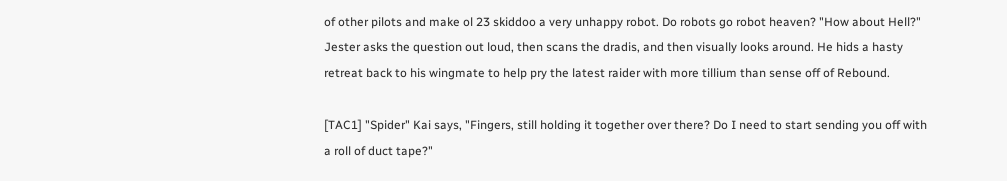of other pilots and make ol 23 skiddoo a very unhappy robot. Do robots go robot heaven? "How about Hell?" Jester asks the question out loud, then scans the dradis, and then visually looks around. He hids a hasty retreat back to his wingmate to help pry the latest raider with more tillium than sense off of Rebound.

[TAC1] "Spider" Kai says, "Fingers, still holding it together over there? Do I need to start sending you off with a roll of duct tape?"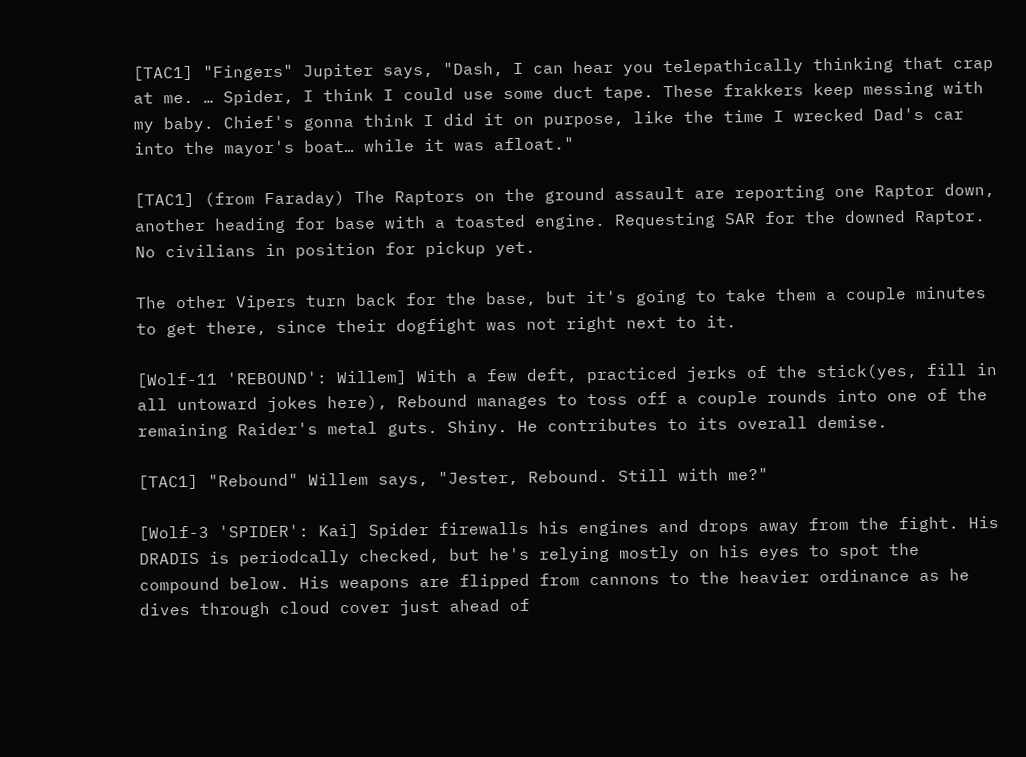[TAC1] "Fingers" Jupiter says, "Dash, I can hear you telepathically thinking that crap at me. … Spider, I think I could use some duct tape. These frakkers keep messing with my baby. Chief's gonna think I did it on purpose, like the time I wrecked Dad's car into the mayor's boat… while it was afloat."

[TAC1] (from Faraday) The Raptors on the ground assault are reporting one Raptor down, another heading for base with a toasted engine. Requesting SAR for the downed Raptor. No civilians in position for pickup yet.

The other Vipers turn back for the base, but it's going to take them a couple minutes to get there, since their dogfight was not right next to it.

[Wolf-11 'REBOUND': Willem] With a few deft, practiced jerks of the stick(yes, fill in all untoward jokes here), Rebound manages to toss off a couple rounds into one of the remaining Raider's metal guts. Shiny. He contributes to its overall demise.

[TAC1] "Rebound" Willem says, "Jester, Rebound. Still with me?"

[Wolf-3 'SPIDER': Kai] Spider firewalls his engines and drops away from the fight. His DRADIS is periodcally checked, but he's relying mostly on his eyes to spot the compound below. His weapons are flipped from cannons to the heavier ordinance as he dives through cloud cover just ahead of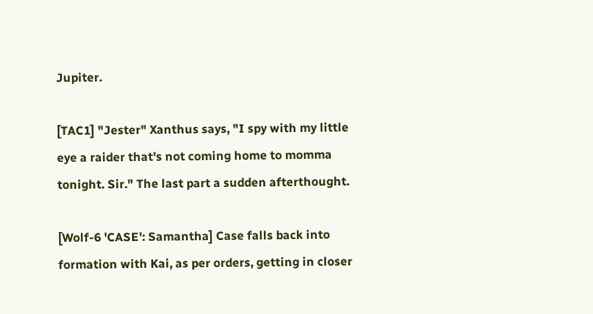Jupiter.

[TAC1] "Jester" Xanthus says, "I spy with my little eye a raider that's not coming home to momma tonight. Sir." The last part a sudden afterthought.

[Wolf-6 'CASE': Samantha] Case falls back into formation with Kai, as per orders, getting in closer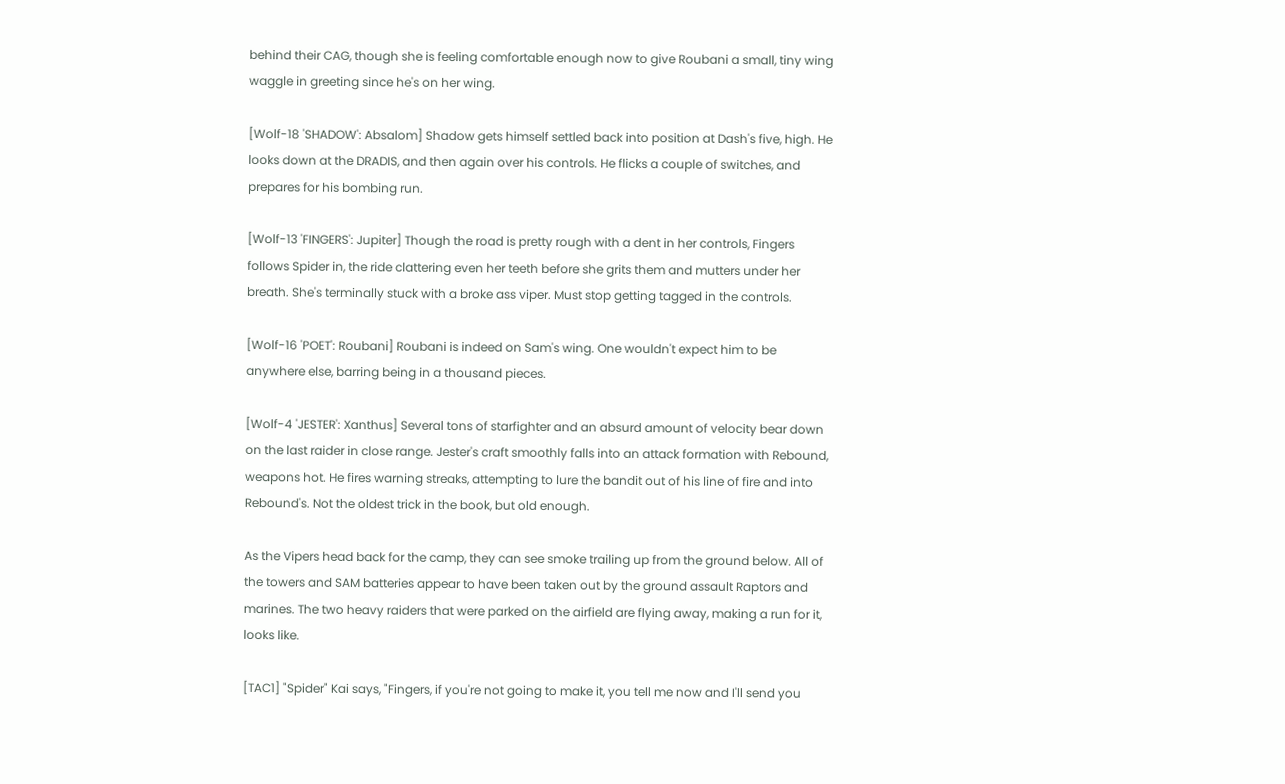behind their CAG, though she is feeling comfortable enough now to give Roubani a small, tiny wing waggle in greeting since he's on her wing.

[Wolf-18 'SHADOW': Absalom] Shadow gets himself settled back into position at Dash's five, high. He looks down at the DRADIS, and then again over his controls. He flicks a couple of switches, and prepares for his bombing run.

[Wolf-13 'FINGERS': Jupiter] Though the road is pretty rough with a dent in her controls, Fingers follows Spider in, the ride clattering even her teeth before she grits them and mutters under her breath. She's terminally stuck with a broke ass viper. Must stop getting tagged in the controls.

[Wolf-16 'POET': Roubani] Roubani is indeed on Sam's wing. One wouldn't expect him to be anywhere else, barring being in a thousand pieces.

[Wolf-4 'JESTER': Xanthus] Several tons of starfighter and an absurd amount of velocity bear down on the last raider in close range. Jester's craft smoothly falls into an attack formation with Rebound, weapons hot. He fires warning streaks, attempting to lure the bandit out of his line of fire and into Rebound's. Not the oldest trick in the book, but old enough.

As the Vipers head back for the camp, they can see smoke trailing up from the ground below. All of the towers and SAM batteries appear to have been taken out by the ground assault Raptors and marines. The two heavy raiders that were parked on the airfield are flying away, making a run for it, looks like.

[TAC1] "Spider" Kai says, "Fingers, if you're not going to make it, you tell me now and I'll send you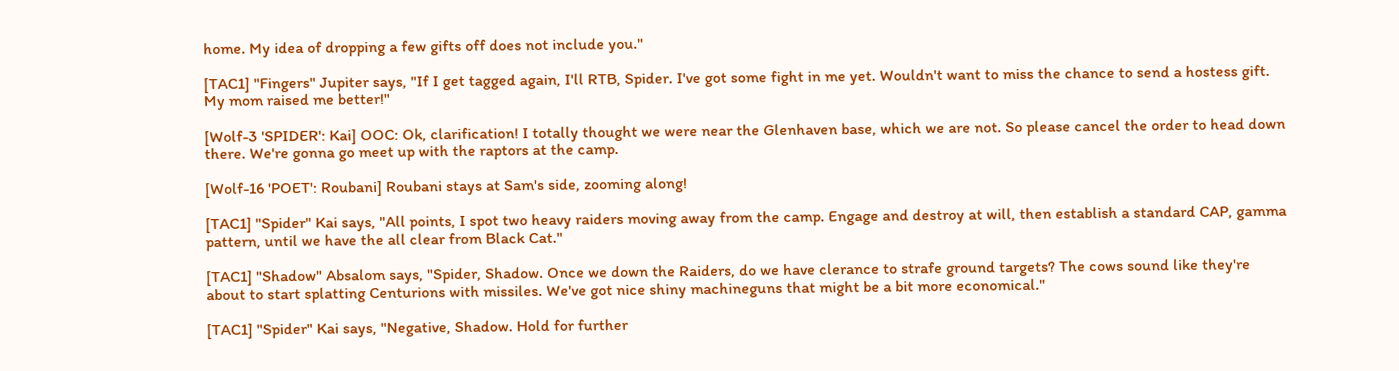home. My idea of dropping a few gifts off does not include you."

[TAC1] "Fingers" Jupiter says, "If I get tagged again, I'll RTB, Spider. I've got some fight in me yet. Wouldn't want to miss the chance to send a hostess gift. My mom raised me better!"

[Wolf-3 'SPIDER': Kai] OOC: Ok, clarification! I totally thought we were near the Glenhaven base, which we are not. So please cancel the order to head down there. We're gonna go meet up with the raptors at the camp.

[Wolf-16 'POET': Roubani] Roubani stays at Sam's side, zooming along!

[TAC1] "Spider" Kai says, "All points, I spot two heavy raiders moving away from the camp. Engage and destroy at will, then establish a standard CAP, gamma pattern, until we have the all clear from Black Cat."

[TAC1] "Shadow" Absalom says, "Spider, Shadow. Once we down the Raiders, do we have clerance to strafe ground targets? The cows sound like they're about to start splatting Centurions with missiles. We've got nice shiny machineguns that might be a bit more economical."

[TAC1] "Spider" Kai says, "Negative, Shadow. Hold for further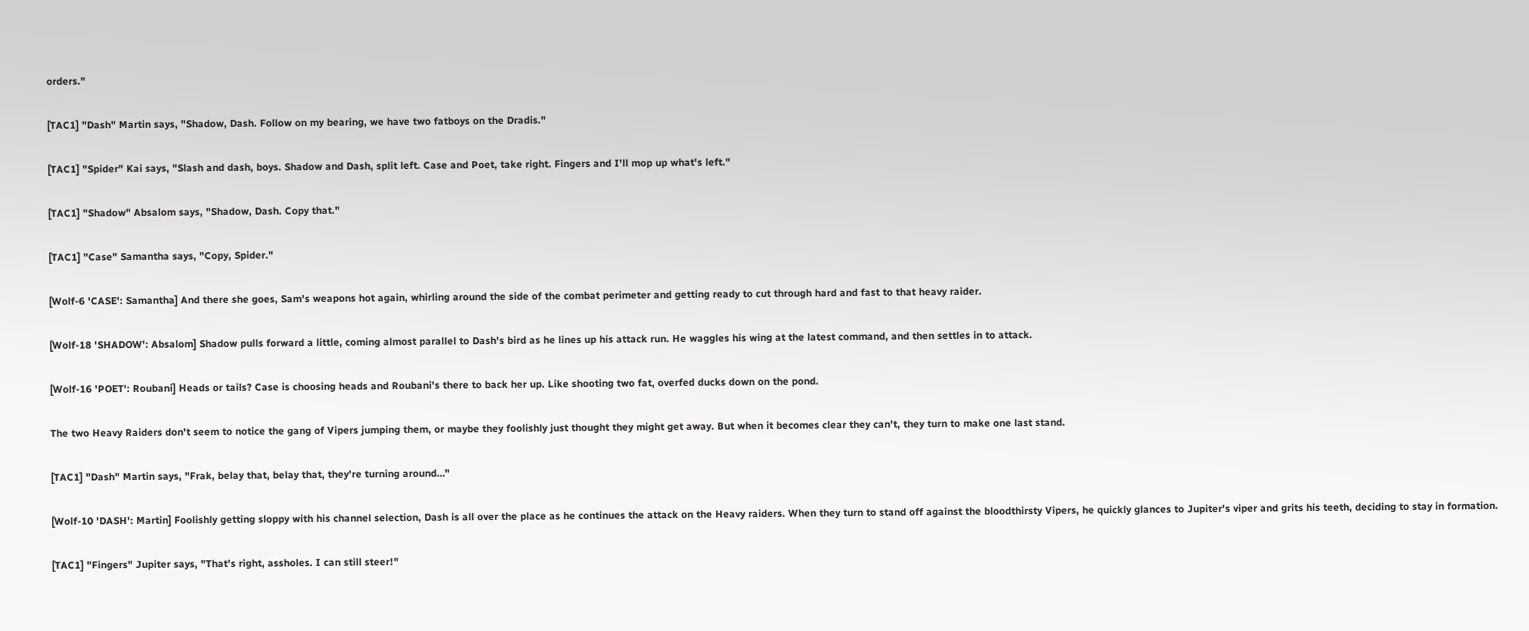orders."

[TAC1] "Dash" Martin says, "Shadow, Dash. Follow on my bearing, we have two fatboys on the Dradis."

[TAC1] "Spider" Kai says, "Slash and dash, boys. Shadow and Dash, split left. Case and Poet, take right. Fingers and I'll mop up what's left."

[TAC1] "Shadow" Absalom says, "Shadow, Dash. Copy that."

[TAC1] "Case" Samantha says, "Copy, Spider."

[Wolf-6 'CASE': Samantha] And there she goes, Sam's weapons hot again, whirling around the side of the combat perimeter and getting ready to cut through hard and fast to that heavy raider.

[Wolf-18 'SHADOW': Absalom] Shadow pulls forward a little, coming almost parallel to Dash's bird as he lines up his attack run. He waggles his wing at the latest command, and then settles in to attack.

[Wolf-16 'POET': Roubani] Heads or tails? Case is choosing heads and Roubani's there to back her up. Like shooting two fat, overfed ducks down on the pond.

The two Heavy Raiders don't seem to notice the gang of Vipers jumping them, or maybe they foolishly just thought they might get away. But when it becomes clear they can't, they turn to make one last stand.

[TAC1] "Dash" Martin says, "Frak, belay that, belay that, they're turning around…"

[Wolf-10 'DASH': Martin] Foolishly getting sloppy with his channel selection, Dash is all over the place as he continues the attack on the Heavy raiders. When they turn to stand off against the bloodthirsty Vipers, he quickly glances to Jupiter's viper and grits his teeth, deciding to stay in formation.

[TAC1] "Fingers" Jupiter says, "That's right, assholes. I can still steer!"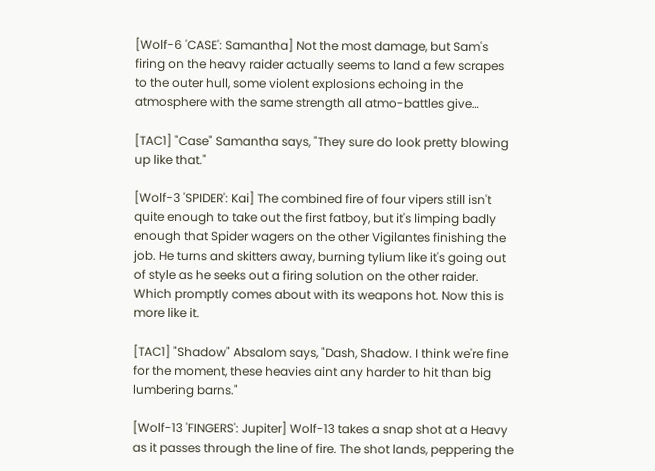[Wolf-6 'CASE': Samantha] Not the most damage, but Sam's firing on the heavy raider actually seems to land a few scrapes to the outer hull, some violent explosions echoing in the atmosphere with the same strength all atmo-battles give…

[TAC1] "Case" Samantha says, "They sure do look pretty blowing up like that."

[Wolf-3 'SPIDER': Kai] The combined fire of four vipers still isn't quite enough to take out the first fatboy, but it's limping badly enough that Spider wagers on the other Vigilantes finishing the job. He turns and skitters away, burning tylium like it's going out of style as he seeks out a firing solution on the other raider. Which promptly comes about with its weapons hot. Now this is more like it.

[TAC1] "Shadow" Absalom says, "Dash, Shadow. I think we're fine for the moment, these heavies aint any harder to hit than big lumbering barns."

[Wolf-13 'FINGERS': Jupiter] Wolf-13 takes a snap shot at a Heavy as it passes through the line of fire. The shot lands, peppering the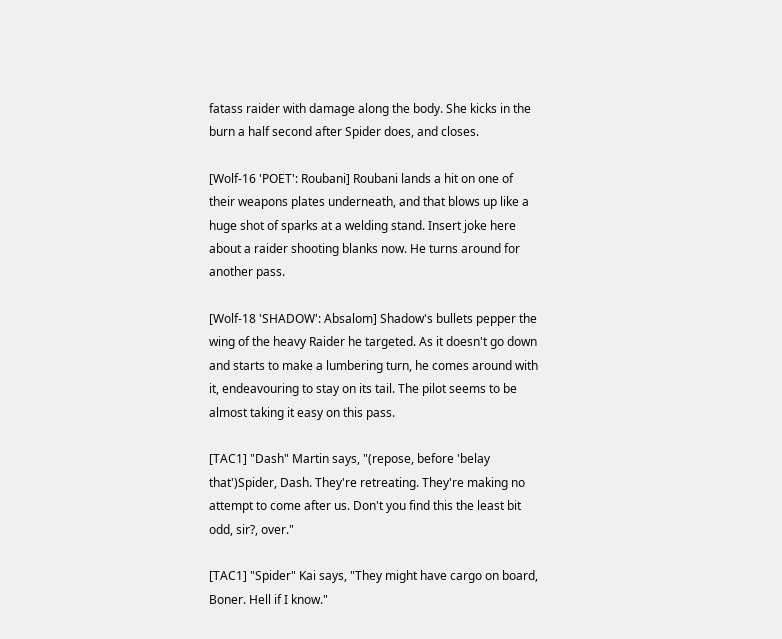fatass raider with damage along the body. She kicks in the burn a half second after Spider does, and closes.

[Wolf-16 'POET': Roubani] Roubani lands a hit on one of their weapons plates underneath, and that blows up like a huge shot of sparks at a welding stand. Insert joke here about a raider shooting blanks now. He turns around for another pass.

[Wolf-18 'SHADOW': Absalom] Shadow's bullets pepper the wing of the heavy Raider he targeted. As it doesn't go down and starts to make a lumbering turn, he comes around with it, endeavouring to stay on its tail. The pilot seems to be almost taking it easy on this pass.

[TAC1] "Dash" Martin says, "(repose, before 'belay that')Spider, Dash. They're retreating. They're making no attempt to come after us. Don't you find this the least bit odd, sir?, over."

[TAC1] "Spider" Kai says, "They might have cargo on board, Boner. Hell if I know."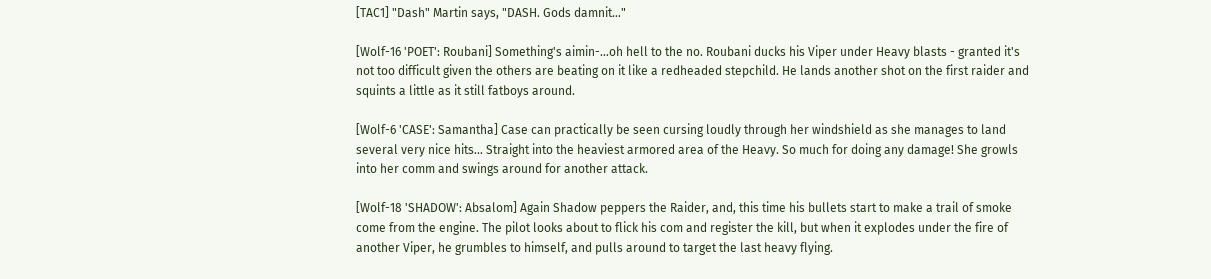[TAC1] "Dash" Martin says, "DASH. Gods damnit…"

[Wolf-16 'POET': Roubani] Something's aimin-…oh hell to the no. Roubani ducks his Viper under Heavy blasts - granted it's not too difficult given the others are beating on it like a redheaded stepchild. He lands another shot on the first raider and squints a little as it still fatboys around.

[Wolf-6 'CASE': Samantha] Case can practically be seen cursing loudly through her windshield as she manages to land several very nice hits… Straight into the heaviest armored area of the Heavy. So much for doing any damage! She growls into her comm and swings around for another attack.

[Wolf-18 'SHADOW': Absalom] Again Shadow peppers the Raider, and, this time his bullets start to make a trail of smoke come from the engine. The pilot looks about to flick his com and register the kill, but when it explodes under the fire of another Viper, he grumbles to himself, and pulls around to target the last heavy flying.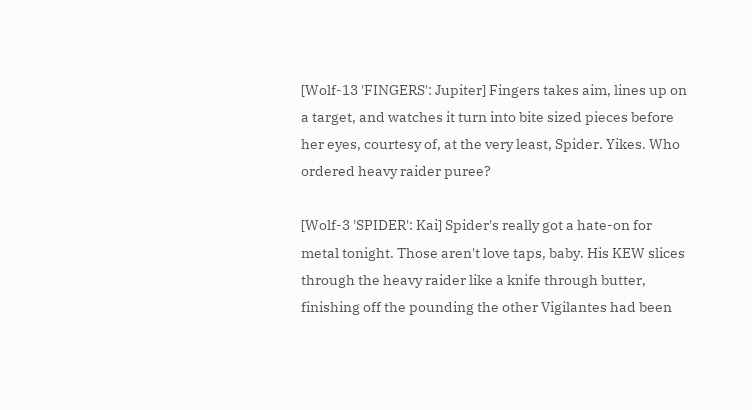[Wolf-13 'FINGERS': Jupiter] Fingers takes aim, lines up on a target, and watches it turn into bite sized pieces before her eyes, courtesy of, at the very least, Spider. Yikes. Who ordered heavy raider puree?

[Wolf-3 'SPIDER': Kai] Spider's really got a hate-on for metal tonight. Those aren't love taps, baby. His KEW slices through the heavy raider like a knife through butter, finishing off the pounding the other Vigilantes had been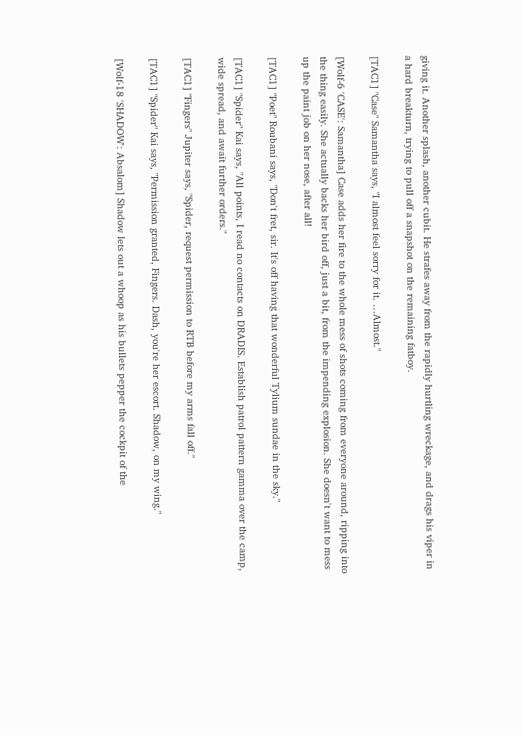giving it. Another splash, another cubit. He strafes away from the rapidly hurtling wreckage, and drags his viper in a hard breakturn, trying to pull off a snapshot on the remaining fatboy.

[TAC1] "Case" Samantha says, "I almost feel sorry for it. …Almost."

[Wolf-6 'CASE': Samantha] Case adds her fire to the whole mess of shots coming from everyone around, ripping into the thing easily. She actually backs her bird off, just a bit, from the impending explosion. She doesn't want to mess up the paint job on her nose, after all!

[TAC1] "Poet" Roubani says, "Don't fret, sir. It's off having that wonderful Tylium sundae in the sky."

[TAC1] "Spider" Kai says, "All points, I read no contacts on DRADIS. Establish patrol pattern gamma over the camp, wide spread, and await further orders."

[TAC1] "Fingers" Jupiter says, "Spider, request permission to RTB before my arms fall off."

[TAC1] "Spider" Kai says, "Permission granted, Fingers. Dash, you're her escort. Shadow, on my wing."

[Wolf-18 'SHADOW': Absalom] Shadow lets out a whoop as his bullets pepper the cockpit of the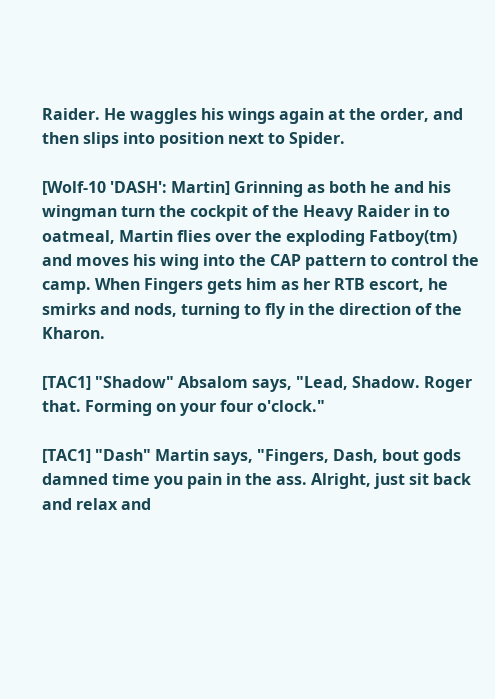Raider. He waggles his wings again at the order, and then slips into position next to Spider.

[Wolf-10 'DASH': Martin] Grinning as both he and his wingman turn the cockpit of the Heavy Raider in to oatmeal, Martin flies over the exploding Fatboy(tm) and moves his wing into the CAP pattern to control the camp. When Fingers gets him as her RTB escort, he smirks and nods, turning to fly in the direction of the Kharon.

[TAC1] "Shadow" Absalom says, "Lead, Shadow. Roger that. Forming on your four o'clock."

[TAC1] "Dash" Martin says, "Fingers, Dash, bout gods damned time you pain in the ass. Alright, just sit back and relax and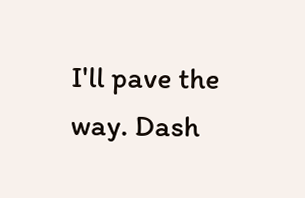I'll pave the way. Dash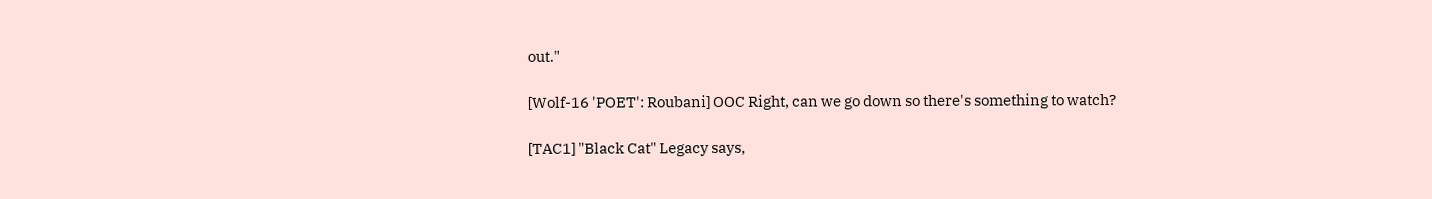out."

[Wolf-16 'POET': Roubani] OOC Right, can we go down so there's something to watch?

[TAC1] "Black Cat" Legacy says,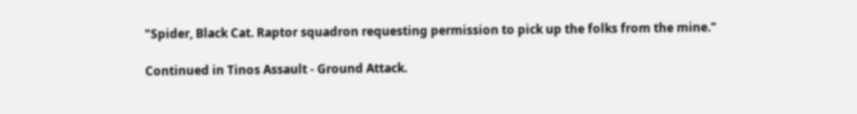"Spider, Black Cat. Raptor squadron requesting permission to pick up the folks from the mine."

Continued in Tinos Assault - Ground Attack.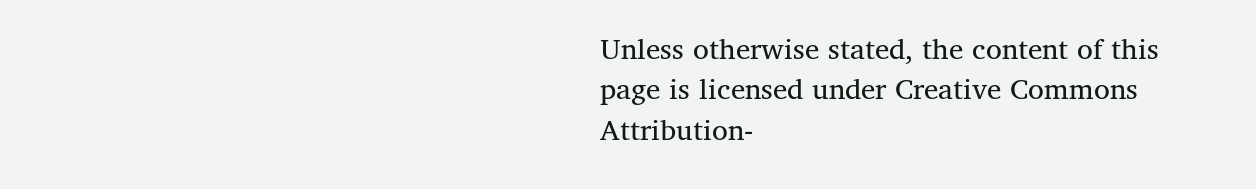Unless otherwise stated, the content of this page is licensed under Creative Commons Attribution-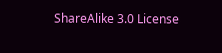ShareAlike 3.0 License